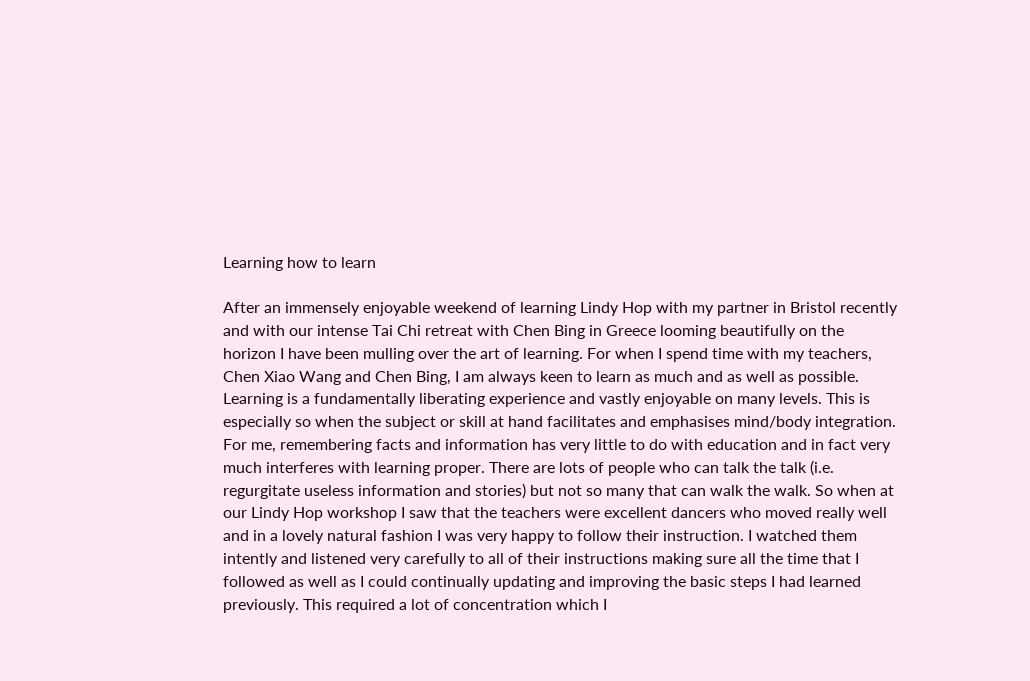Learning how to learn

After an immensely enjoyable weekend of learning Lindy Hop with my partner in Bristol recently and with our intense Tai Chi retreat with Chen Bing in Greece looming beautifully on the horizon I have been mulling over the art of learning. For when I spend time with my teachers, Chen Xiao Wang and Chen Bing, I am always keen to learn as much and as well as possible. Learning is a fundamentally liberating experience and vastly enjoyable on many levels. This is especially so when the subject or skill at hand facilitates and emphasises mind/body integration. For me, remembering facts and information has very little to do with education and in fact very much interferes with learning proper. There are lots of people who can talk the talk (i.e. regurgitate useless information and stories) but not so many that can walk the walk. So when at our Lindy Hop workshop I saw that the teachers were excellent dancers who moved really well and in a lovely natural fashion I was very happy to follow their instruction. I watched them intently and listened very carefully to all of their instructions making sure all the time that I followed as well as I could continually updating and improving the basic steps I had learned previously. This required a lot of concentration which I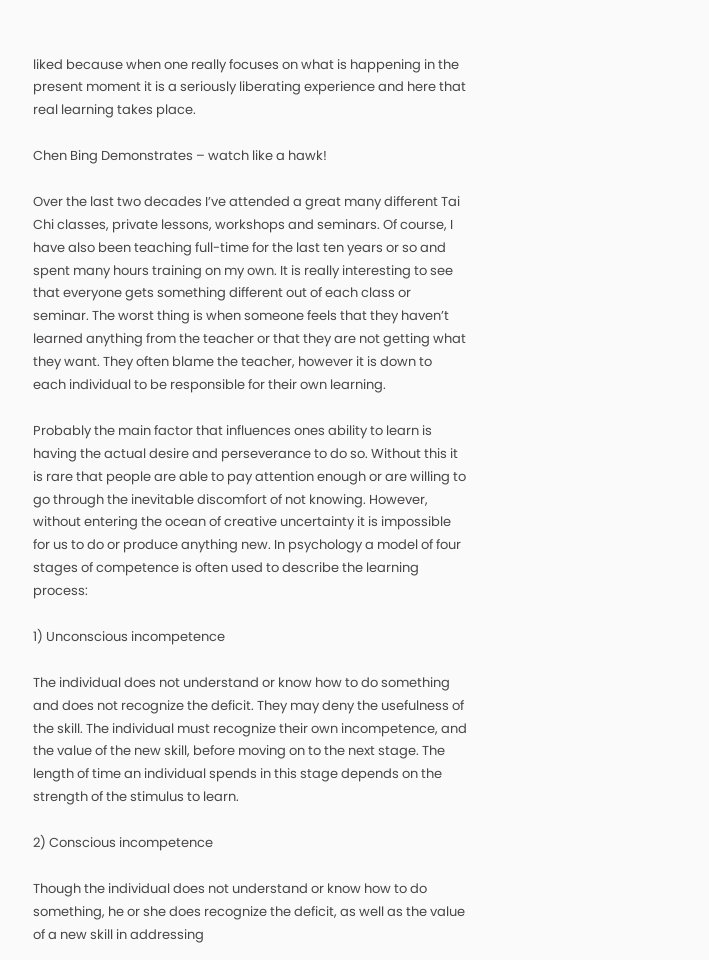liked because when one really focuses on what is happening in the present moment it is a seriously liberating experience and here that real learning takes place.

Chen Bing Demonstrates – watch like a hawk!

Over the last two decades I’ve attended a great many different Tai Chi classes, private lessons, workshops and seminars. Of course, I have also been teaching full-time for the last ten years or so and spent many hours training on my own. It is really interesting to see that everyone gets something different out of each class or seminar. The worst thing is when someone feels that they haven’t learned anything from the teacher or that they are not getting what they want. They often blame the teacher, however it is down to each individual to be responsible for their own learning.

Probably the main factor that influences ones ability to learn is having the actual desire and perseverance to do so. Without this it is rare that people are able to pay attention enough or are willing to go through the inevitable discomfort of not knowing. However, without entering the ocean of creative uncertainty it is impossible for us to do or produce anything new. In psychology a model of four stages of competence is often used to describe the learning process:

1) Unconscious incompetence

The individual does not understand or know how to do something and does not recognize the deficit. They may deny the usefulness of the skill. The individual must recognize their own incompetence, and the value of the new skill, before moving on to the next stage. The length of time an individual spends in this stage depends on the strength of the stimulus to learn.

2) Conscious incompetence

Though the individual does not understand or know how to do something, he or she does recognize the deficit, as well as the value of a new skill in addressing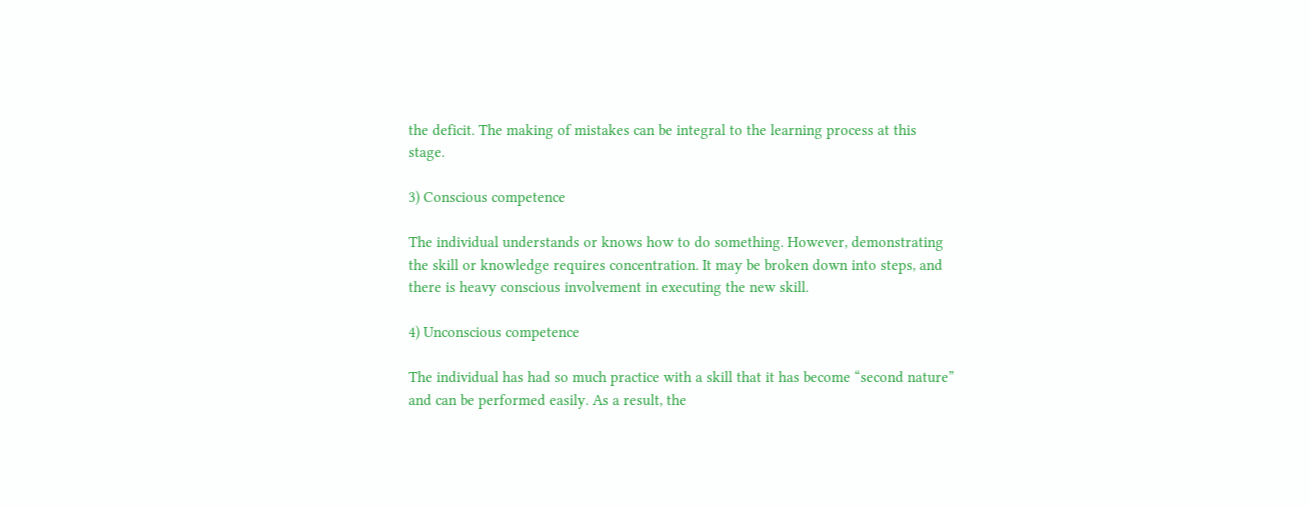the deficit. The making of mistakes can be integral to the learning process at this stage.

3) Conscious competence

The individual understands or knows how to do something. However, demonstrating the skill or knowledge requires concentration. It may be broken down into steps, and there is heavy conscious involvement in executing the new skill.

4) Unconscious competence

The individual has had so much practice with a skill that it has become “second nature” and can be performed easily. As a result, the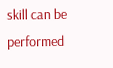skill can be performed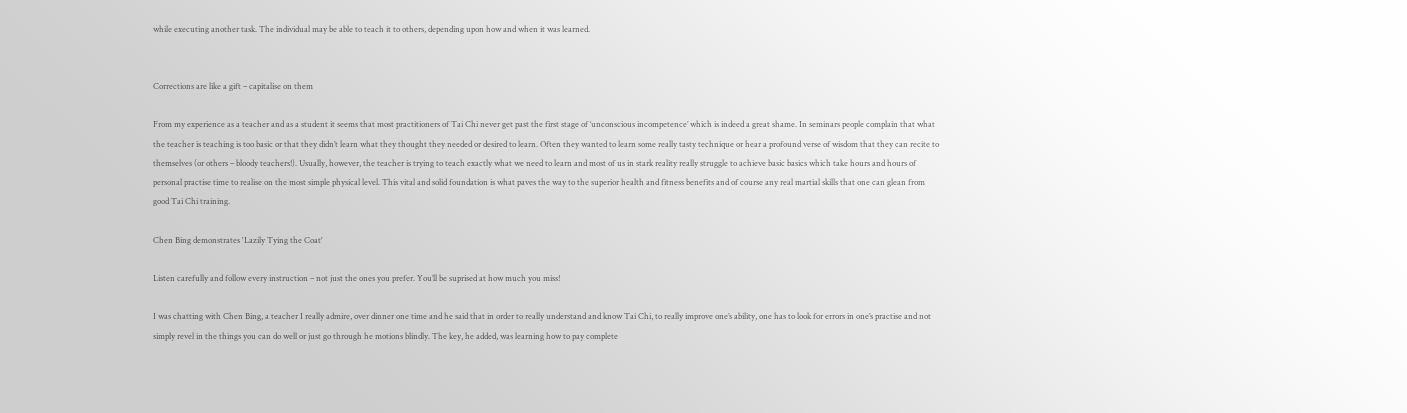while executing another task. The individual may be able to teach it to others, depending upon how and when it was learned.


Corrections are like a gift – capitalise on them

From my experience as a teacher and as a student it seems that most practitioners of Tai Chi never get past the first stage of ‘unconscious incompetence’ which is indeed a great shame. In seminars people complain that what the teacher is teaching is too basic or that they didn’t learn what they thought they needed or desired to learn. Often they wanted to learn some really tasty technique or hear a profound verse of wisdom that they can recite to themselves (or others – bloody teachers!). Usually, however, the teacher is trying to teach exactly what we need to learn and most of us in stark reality really struggle to achieve basic basics which take hours and hours of personal practise time to realise on the most simple physical level. This vital and solid foundation is what paves the way to the superior health and fitness benefits and of course any real martial skills that one can glean from good Tai Chi training.

Chen Bing demonstrates 'Lazily Tying the Coat'

Listen carefully and follow every instruction – not just the ones you prefer. You’ll be suprised at how much you miss!

I was chatting with Chen Bing, a teacher I really admire, over dinner one time and he said that in order to really understand and know Tai Chi, to really improve one’s ability, one has to look for errors in one’s practise and not simply revel in the things you can do well or just go through he motions blindly. The key, he added, was learning how to pay complete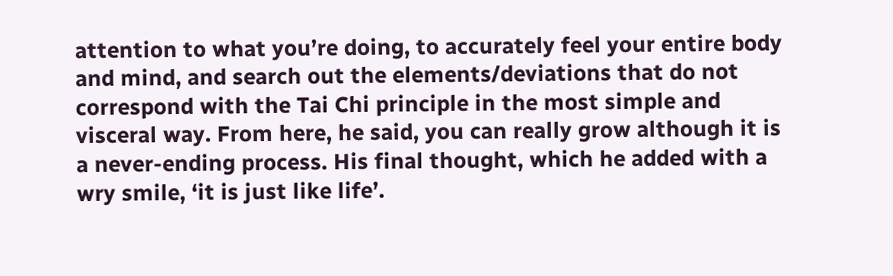attention to what you’re doing, to accurately feel your entire body and mind, and search out the elements/deviations that do not correspond with the Tai Chi principle in the most simple and visceral way. From here, he said, you can really grow although it is a never-ending process. His final thought, which he added with a wry smile, ‘it is just like life’.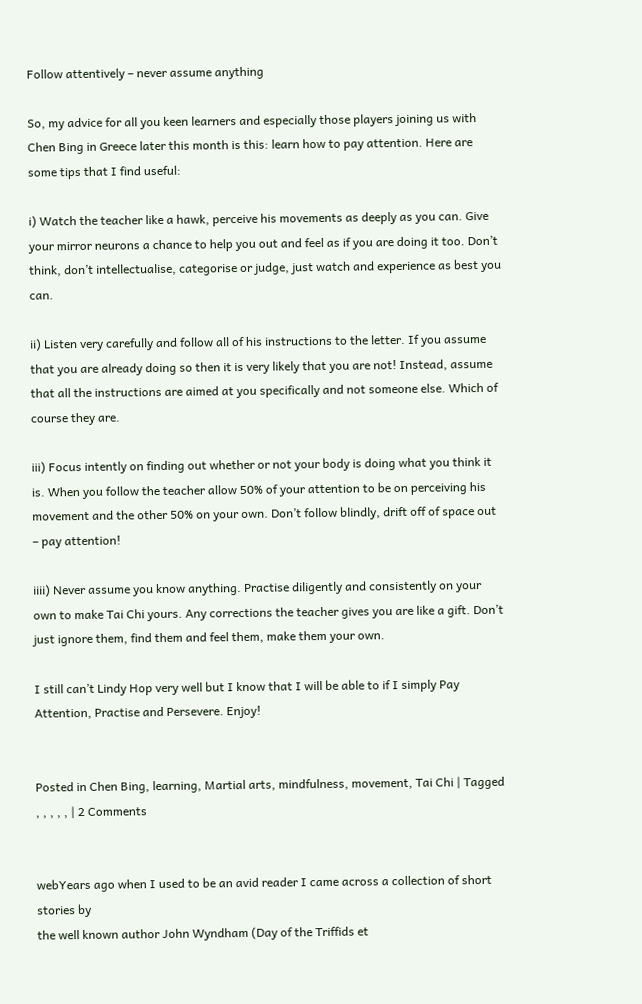Follow attentively – never assume anything

So, my advice for all you keen learners and especially those players joining us with Chen Bing in Greece later this month is this: learn how to pay attention. Here are some tips that I find useful:

i) Watch the teacher like a hawk, perceive his movements as deeply as you can. Give your mirror neurons a chance to help you out and feel as if you are doing it too. Don’t think, don’t intellectualise, categorise or judge, just watch and experience as best you can.

ii) Listen very carefully and follow all of his instructions to the letter. If you assume that you are already doing so then it is very likely that you are not! Instead, assume that all the instructions are aimed at you specifically and not someone else. Which of course they are.

iii) Focus intently on finding out whether or not your body is doing what you think it is. When you follow the teacher allow 50% of your attention to be on perceiving his movement and the other 50% on your own. Don’t follow blindly, drift off of space out – pay attention!

iiii) Never assume you know anything. Practise diligently and consistently on your own to make Tai Chi yours. Any corrections the teacher gives you are like a gift. Don’t just ignore them, find them and feel them, make them your own.

I still can’t Lindy Hop very well but I know that I will be able to if I simply Pay Attention, Practise and Persevere. Enjoy!


Posted in Chen Bing, learning, Martial arts, mindfulness, movement, Tai Chi | Tagged , , , , , | 2 Comments


webYears ago when I used to be an avid reader I came across a collection of short stories by
the well known author John Wyndham (Day of the Triffids et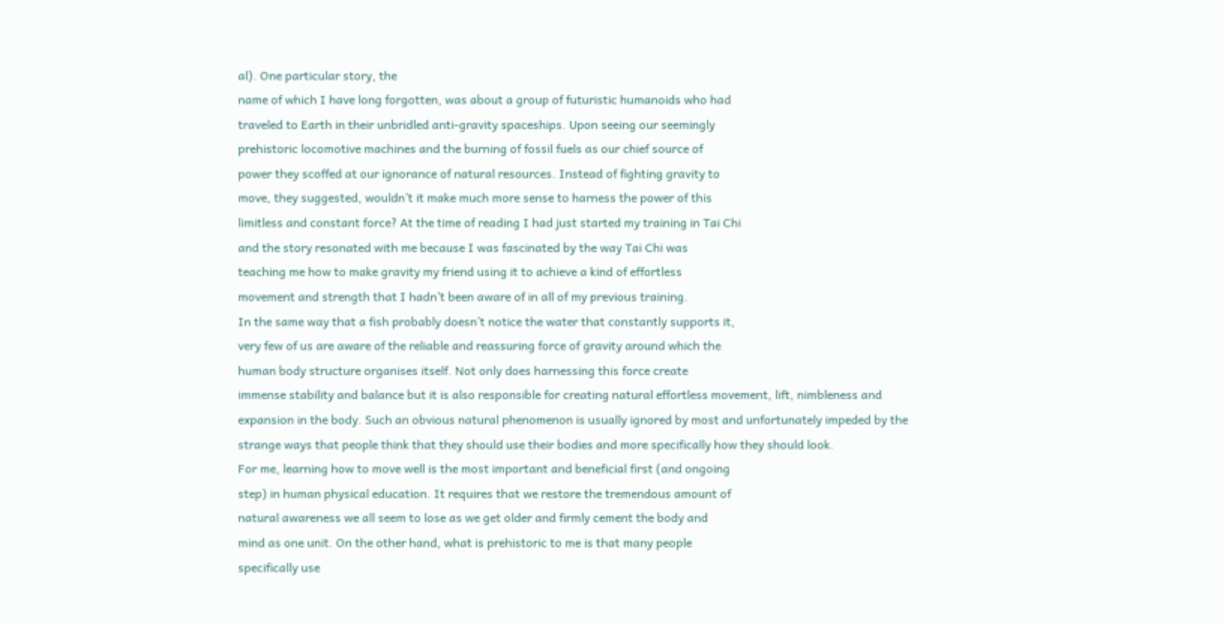al). One particular story, the
name of which I have long forgotten, was about a group of futuristic humanoids who had
traveled to Earth in their unbridled anti-gravity spaceships. Upon seeing our seemingly
prehistoric locomotive machines and the burning of fossil fuels as our chief source of
power they scoffed at our ignorance of natural resources. Instead of fighting gravity to
move, they suggested, wouldn’t it make much more sense to harness the power of this
limitless and constant force? At the time of reading I had just started my training in Tai Chi
and the story resonated with me because I was fascinated by the way Tai Chi was
teaching me how to make gravity my friend using it to achieve a kind of effortless
movement and strength that I hadn’t been aware of in all of my previous training.
In the same way that a fish probably doesn’t notice the water that constantly supports it,
very few of us are aware of the reliable and reassuring force of gravity around which the
human body structure organises itself. Not only does harnessing this force create
immense stability and balance but it is also responsible for creating natural effortless movement, lift, nimbleness and expansion in the body. Such an obvious natural phenomenon is usually ignored by most and unfortunately impeded by the strange ways that people think that they should use their bodies and more specifically how they should look.
For me, learning how to move well is the most important and beneficial first (and ongoing
step) in human physical education. It requires that we restore the tremendous amount of
natural awareness we all seem to lose as we get older and firmly cement the body and
mind as one unit. On the other hand, what is prehistoric to me is that many people
specifically use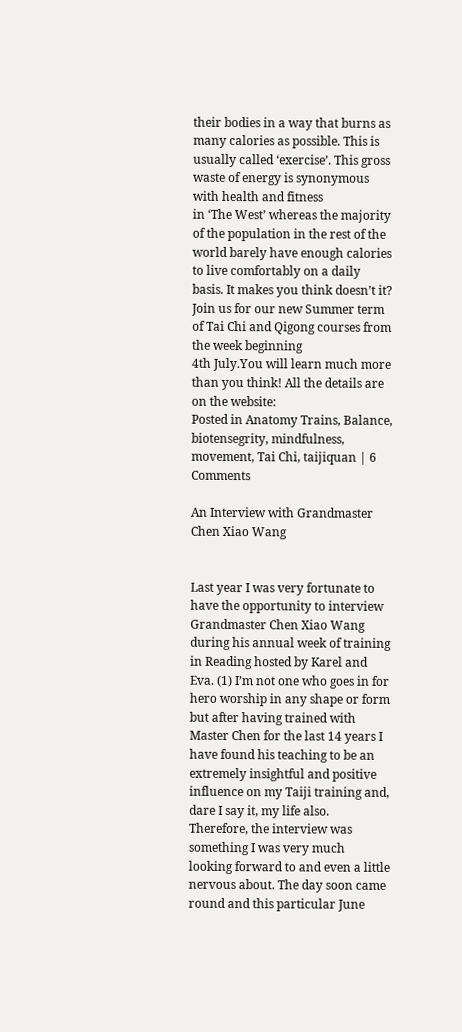their bodies in a way that burns as many calories as possible. This is
usually called ‘exercise’. This gross waste of energy is synonymous with health and fitness
in ‘The West’ whereas the majority of the population in the rest of the world barely have enough calories to live comfortably on a daily basis. It makes you think doesn’t it?
Join us for our new Summer term of Tai Chi and Qigong courses from the week beginning
4th July.You will learn much more than you think! All the details are on the website:
Posted in Anatomy Trains, Balance, biotensegrity, mindfulness, movement, Tai Chi, taijiquan | 6 Comments

An Interview with Grandmaster Chen Xiao Wang


Last year I was very fortunate to have the opportunity to interview Grandmaster Chen Xiao Wang during his annual week of training in Reading hosted by Karel and Eva. (1) I’m not one who goes in for hero worship in any shape or form but after having trained with Master Chen for the last 14 years I have found his teaching to be an extremely insightful and positive influence on my Taiji training and, dare I say it, my life also. Therefore, the interview was something I was very much looking forward to and even a little nervous about. The day soon came round and this particular June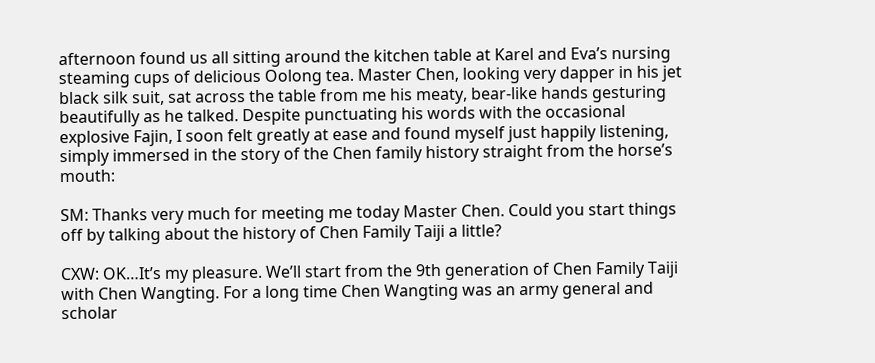afternoon found us all sitting around the kitchen table at Karel and Eva’s nursing steaming cups of delicious Oolong tea. Master Chen, looking very dapper in his jet black silk suit, sat across the table from me his meaty, bear-like hands gesturing beautifully as he talked. Despite punctuating his words with the occasional explosive Fajin, I soon felt greatly at ease and found myself just happily listening, simply immersed in the story of the Chen family history straight from the horse’s mouth:

SM: Thanks very much for meeting me today Master Chen. Could you start things off by talking about the history of Chen Family Taiji a little?

CXW: OK…It’s my pleasure. We’ll start from the 9th generation of Chen Family Taiji with Chen Wangting. For a long time Chen Wangting was an army general and scholar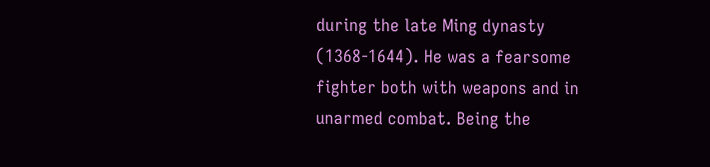during the late Ming dynasty (1368-1644). He was a fearsome fighter both with weapons and in unarmed combat. Being the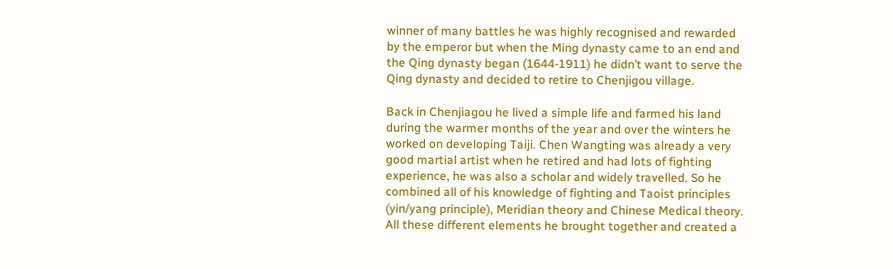winner of many battles he was highly recognised and rewarded by the emperor but when the Ming dynasty came to an end and the Qing dynasty began (1644-1911) he didn’t want to serve the Qing dynasty and decided to retire to Chenjigou village.

Back in Chenjiagou he lived a simple life and farmed his land during the warmer months of the year and over the winters he worked on developing Taiji. Chen Wangting was already a very good martial artist when he retired and had lots of fighting experience, he was also a scholar and widely travelled. So he combined all of his knowledge of fighting and Taoist principles (yin/yang principle), Meridian theory and Chinese Medical theory. All these different elements he brought together and created a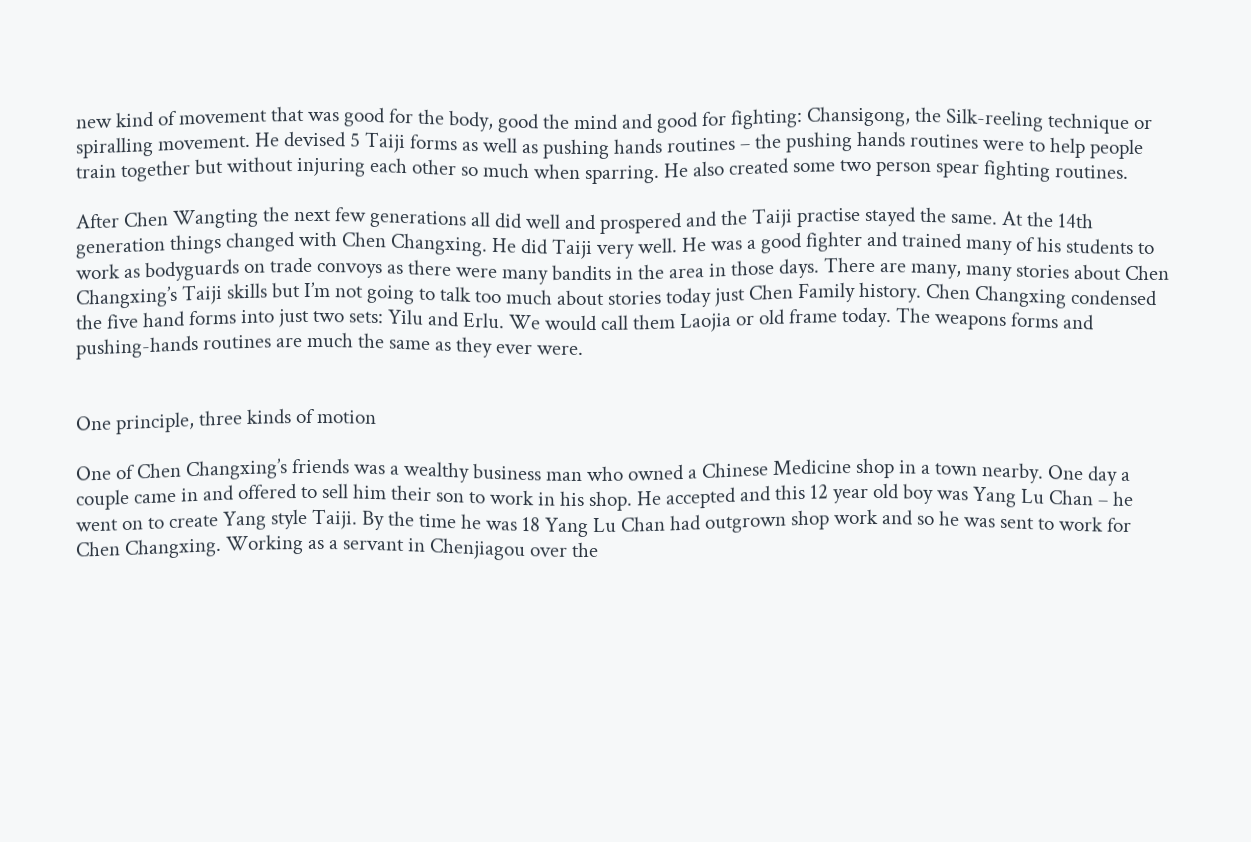new kind of movement that was good for the body, good the mind and good for fighting: Chansigong, the Silk-reeling technique or spiralling movement. He devised 5 Taiji forms as well as pushing hands routines – the pushing hands routines were to help people train together but without injuring each other so much when sparring. He also created some two person spear fighting routines.

After Chen Wangting the next few generations all did well and prospered and the Taiji practise stayed the same. At the 14th generation things changed with Chen Changxing. He did Taiji very well. He was a good fighter and trained many of his students to work as bodyguards on trade convoys as there were many bandits in the area in those days. There are many, many stories about Chen Changxing’s Taiji skills but I’m not going to talk too much about stories today just Chen Family history. Chen Changxing condensed the five hand forms into just two sets: Yilu and Erlu. We would call them Laojia or old frame today. The weapons forms and pushing-hands routines are much the same as they ever were.


One principle, three kinds of motion

One of Chen Changxing’s friends was a wealthy business man who owned a Chinese Medicine shop in a town nearby. One day a couple came in and offered to sell him their son to work in his shop. He accepted and this 12 year old boy was Yang Lu Chan – he went on to create Yang style Taiji. By the time he was 18 Yang Lu Chan had outgrown shop work and so he was sent to work for Chen Changxing. Working as a servant in Chenjiagou over the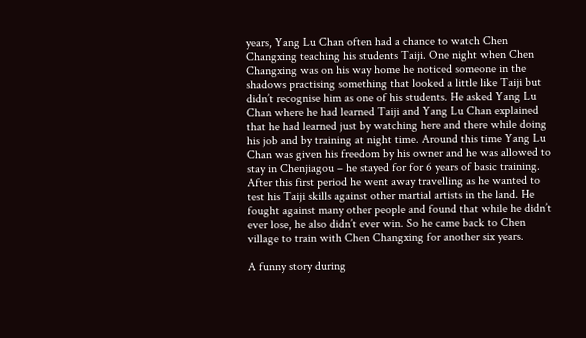years, Yang Lu Chan often had a chance to watch Chen Changxing teaching his students Taiji. One night when Chen Changxing was on his way home he noticed someone in the shadows practising something that looked a little like Taiji but didn’t recognise him as one of his students. He asked Yang Lu Chan where he had learned Taiji and Yang Lu Chan explained that he had learned just by watching here and there while doing his job and by training at night time. Around this time Yang Lu Chan was given his freedom by his owner and he was allowed to stay in Chenjiagou – he stayed for for 6 years of basic training. After this first period he went away travelling as he wanted to test his Taiji skills against other martial artists in the land. He fought against many other people and found that while he didn’t ever lose, he also didn’t ever win. So he came back to Chen village to train with Chen Changxing for another six years.

A funny story during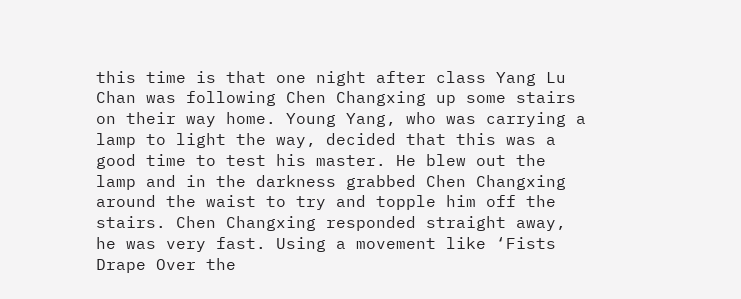this time is that one night after class Yang Lu Chan was following Chen Changxing up some stairs on their way home. Young Yang, who was carrying a lamp to light the way, decided that this was a good time to test his master. He blew out the lamp and in the darkness grabbed Chen Changxing around the waist to try and topple him off the stairs. Chen Changxing responded straight away, he was very fast. Using a movement like ‘Fists Drape Over the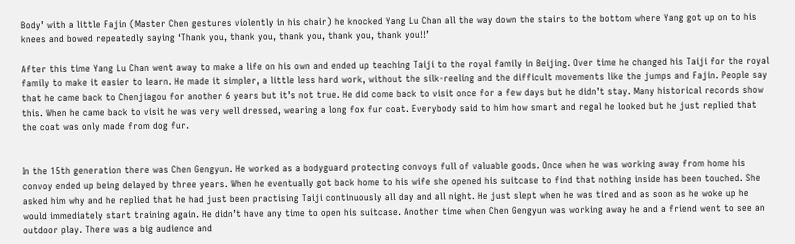Body’ with a little Fajin (Master Chen gestures violently in his chair) he knocked Yang Lu Chan all the way down the stairs to the bottom where Yang got up on to his knees and bowed repeatedly saying ‘Thank you, thank you, thank you, thank you, thank you!!’

After this time Yang Lu Chan went away to make a life on his own and ended up teaching Taiji to the royal family in Beijing. Over time he changed his Taiji for the royal family to make it easier to learn. He made it simpler, a little less hard work, without the silk-reeling and the difficult movements like the jumps and Fajin. People say that he came back to Chenjiagou for another 6 years but it’s not true. He did come back to visit once for a few days but he didn’t stay. Many historical records show this. When he came back to visit he was very well dressed, wearing a long fox fur coat. Everybody said to him how smart and regal he looked but he just replied that the coat was only made from dog fur.


In the 15th generation there was Chen Gengyun. He worked as a bodyguard protecting convoys full of valuable goods. Once when he was working away from home his convoy ended up being delayed by three years. When he eventually got back home to his wife she opened his suitcase to find that nothing inside has been touched. She asked him why and he replied that he had just been practising Taiji continuously all day and all night. He just slept when he was tired and as soon as he woke up he would immediately start training again. He didn’t have any time to open his suitcase. Another time when Chen Gengyun was working away he and a friend went to see an outdoor play. There was a big audience and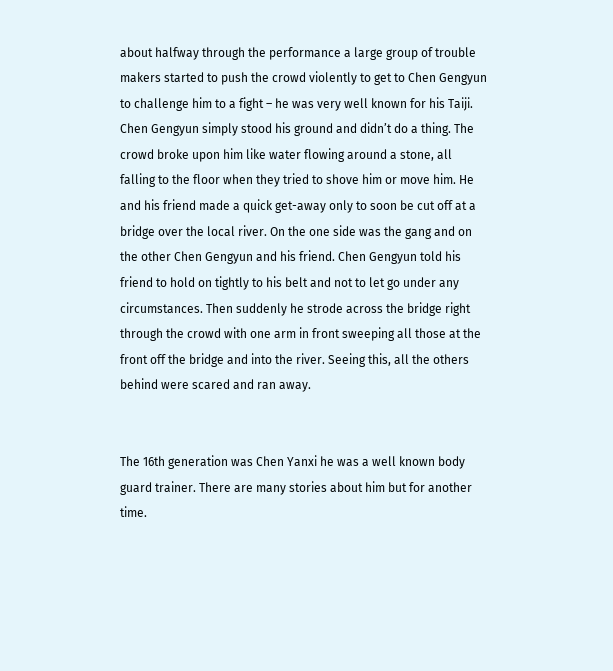about halfway through the performance a large group of trouble makers started to push the crowd violently to get to Chen Gengyun to challenge him to a fight – he was very well known for his Taiji. Chen Gengyun simply stood his ground and didn’t do a thing. The crowd broke upon him like water flowing around a stone, all falling to the floor when they tried to shove him or move him. He and his friend made a quick get-away only to soon be cut off at a bridge over the local river. On the one side was the gang and on the other Chen Gengyun and his friend. Chen Gengyun told his friend to hold on tightly to his belt and not to let go under any circumstances. Then suddenly he strode across the bridge right through the crowd with one arm in front sweeping all those at the front off the bridge and into the river. Seeing this, all the others behind were scared and ran away.


The 16th generation was Chen Yanxi he was a well known body guard trainer. There are many stories about him but for another time.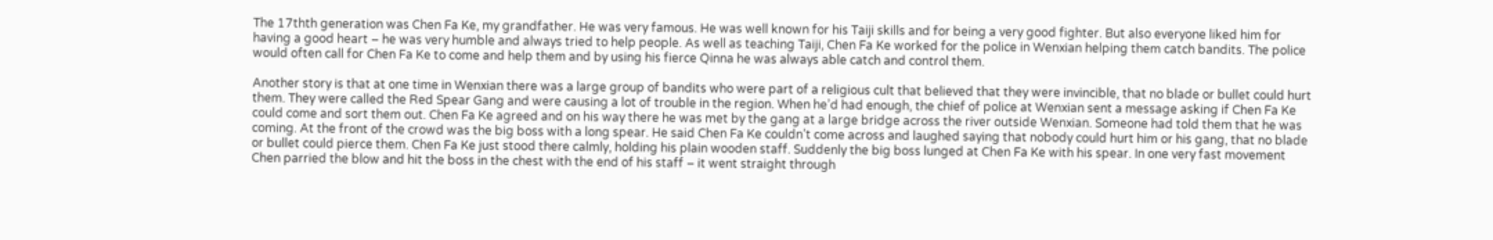The 17thth generation was Chen Fa Ke, my grandfather. He was very famous. He was well known for his Taiji skills and for being a very good fighter. But also everyone liked him for having a good heart – he was very humble and always tried to help people. As well as teaching Taiji, Chen Fa Ke worked for the police in Wenxian helping them catch bandits. The police would often call for Chen Fa Ke to come and help them and by using his fierce Qinna he was always able catch and control them.

Another story is that at one time in Wenxian there was a large group of bandits who were part of a religious cult that believed that they were invincible, that no blade or bullet could hurt them. They were called the Red Spear Gang and were causing a lot of trouble in the region. When he’d had enough, the chief of police at Wenxian sent a message asking if Chen Fa Ke could come and sort them out. Chen Fa Ke agreed and on his way there he was met by the gang at a large bridge across the river outside Wenxian. Someone had told them that he was coming. At the front of the crowd was the big boss with a long spear. He said Chen Fa Ke couldn’t come across and laughed saying that nobody could hurt him or his gang, that no blade or bullet could pierce them. Chen Fa Ke just stood there calmly, holding his plain wooden staff. Suddenly the big boss lunged at Chen Fa Ke with his spear. In one very fast movement Chen parried the blow and hit the boss in the chest with the end of his staff – it went straight through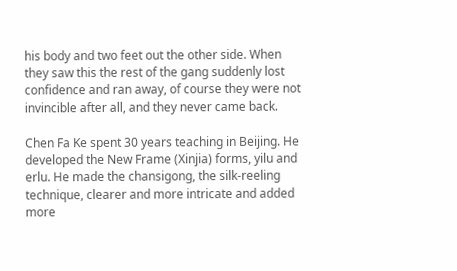his body and two feet out the other side. When they saw this the rest of the gang suddenly lost confidence and ran away, of course they were not invincible after all, and they never came back.

Chen Fa Ke spent 30 years teaching in Beijing. He developed the New Frame (Xinjia) forms, yilu and erlu. He made the chansigong, the silk-reeling technique, clearer and more intricate and added more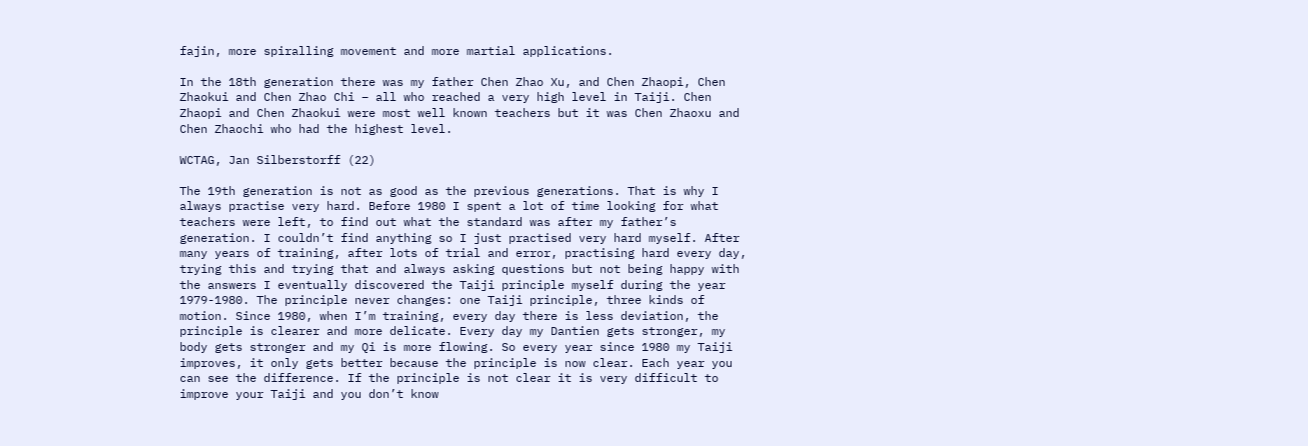fajin, more spiralling movement and more martial applications.

In the 18th generation there was my father Chen Zhao Xu, and Chen Zhaopi, Chen Zhaokui and Chen Zhao Chi – all who reached a very high level in Taiji. Chen Zhaopi and Chen Zhaokui were most well known teachers but it was Chen Zhaoxu and Chen Zhaochi who had the highest level.

WCTAG, Jan Silberstorff (22)

The 19th generation is not as good as the previous generations. That is why I always practise very hard. Before 1980 I spent a lot of time looking for what teachers were left, to find out what the standard was after my father’s generation. I couldn’t find anything so I just practised very hard myself. After many years of training, after lots of trial and error, practising hard every day, trying this and trying that and always asking questions but not being happy with the answers I eventually discovered the Taiji principle myself during the year 1979-1980. The principle never changes: one Taiji principle, three kinds of motion. Since 1980, when I’m training, every day there is less deviation, the principle is clearer and more delicate. Every day my Dantien gets stronger, my body gets stronger and my Qi is more flowing. So every year since 1980 my Taiji improves, it only gets better because the principle is now clear. Each year you can see the difference. If the principle is not clear it is very difficult to improve your Taiji and you don’t know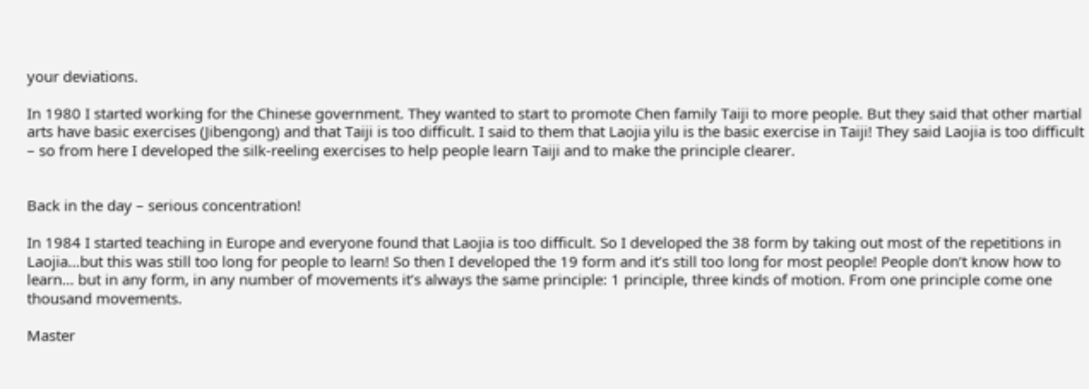your deviations.

In 1980 I started working for the Chinese government. They wanted to start to promote Chen family Taiji to more people. But they said that other martial arts have basic exercises (Jibengong) and that Taiji is too difficult. I said to them that Laojia yilu is the basic exercise in Taiji! They said Laojia is too difficult – so from here I developed the silk-reeling exercises to help people learn Taiji and to make the principle clearer.


Back in the day – serious concentration!

In 1984 I started teaching in Europe and everyone found that Laojia is too difficult. So I developed the 38 form by taking out most of the repetitions in Laojia…but this was still too long for people to learn! So then I developed the 19 form and it’s still too long for most people! People don’t know how to learn… but in any form, in any number of movements it’s always the same principle: 1 principle, three kinds of motion. From one principle come one thousand movements.

Master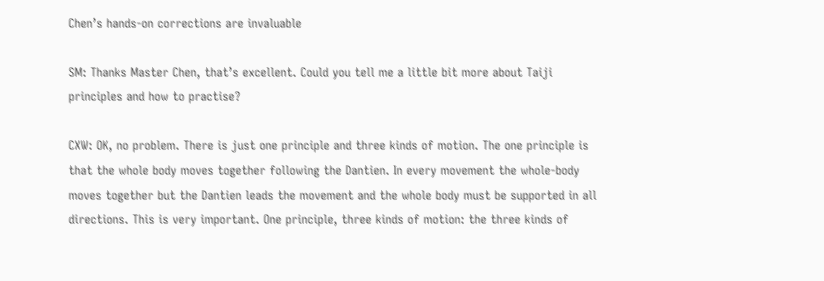Chen’s hands-on corrections are invaluable

SM: Thanks Master Chen, that’s excellent. Could you tell me a little bit more about Taiji principles and how to practise?

CXW: OK, no problem. There is just one principle and three kinds of motion. The one principle is that the whole body moves together following the Dantien. In every movement the whole-body moves together but the Dantien leads the movement and the whole body must be supported in all directions. This is very important. One principle, three kinds of motion: the three kinds of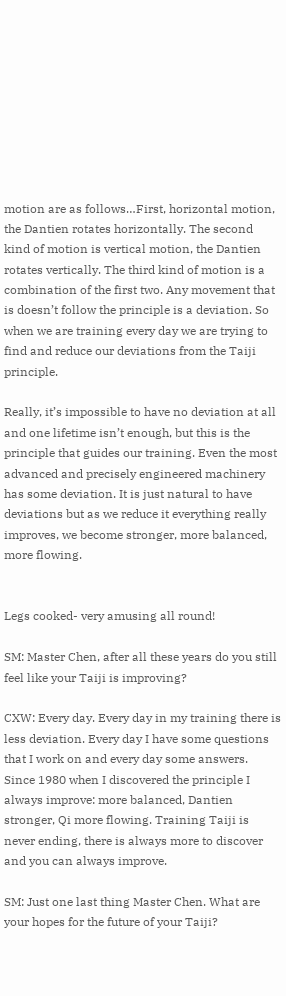motion are as follows…First, horizontal motion, the Dantien rotates horizontally. The second kind of motion is vertical motion, the Dantien rotates vertically. The third kind of motion is a combination of the first two. Any movement that is doesn’t follow the principle is a deviation. So when we are training every day we are trying to find and reduce our deviations from the Taiji principle.

Really, it’s impossible to have no deviation at all and one lifetime isn’t enough, but this is the principle that guides our training. Even the most advanced and precisely engineered machinery has some deviation. It is just natural to have deviations but as we reduce it everything really improves, we become stronger, more balanced, more flowing.


Legs cooked- very amusing all round!

SM: Master Chen, after all these years do you still feel like your Taiji is improving?

CXW: Every day. Every day in my training there is less deviation. Every day I have some questions that I work on and every day some answers. Since 1980 when I discovered the principle I always improve: more balanced, Dantien stronger, Qi more flowing. Training Taiji is never ending, there is always more to discover and you can always improve.

SM: Just one last thing Master Chen. What are your hopes for the future of your Taiji?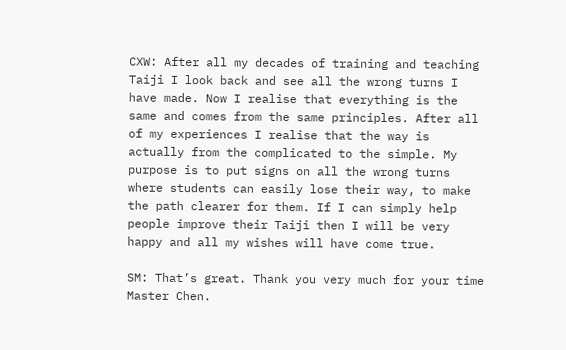CXW: After all my decades of training and teaching Taiji I look back and see all the wrong turns I have made. Now I realise that everything is the same and comes from the same principles. After all of my experiences I realise that the way is actually from the complicated to the simple. My purpose is to put signs on all the wrong turns where students can easily lose their way, to make the path clearer for them. If I can simply help people improve their Taiji then I will be very happy and all my wishes will have come true.

SM: That’s great. Thank you very much for your time Master Chen.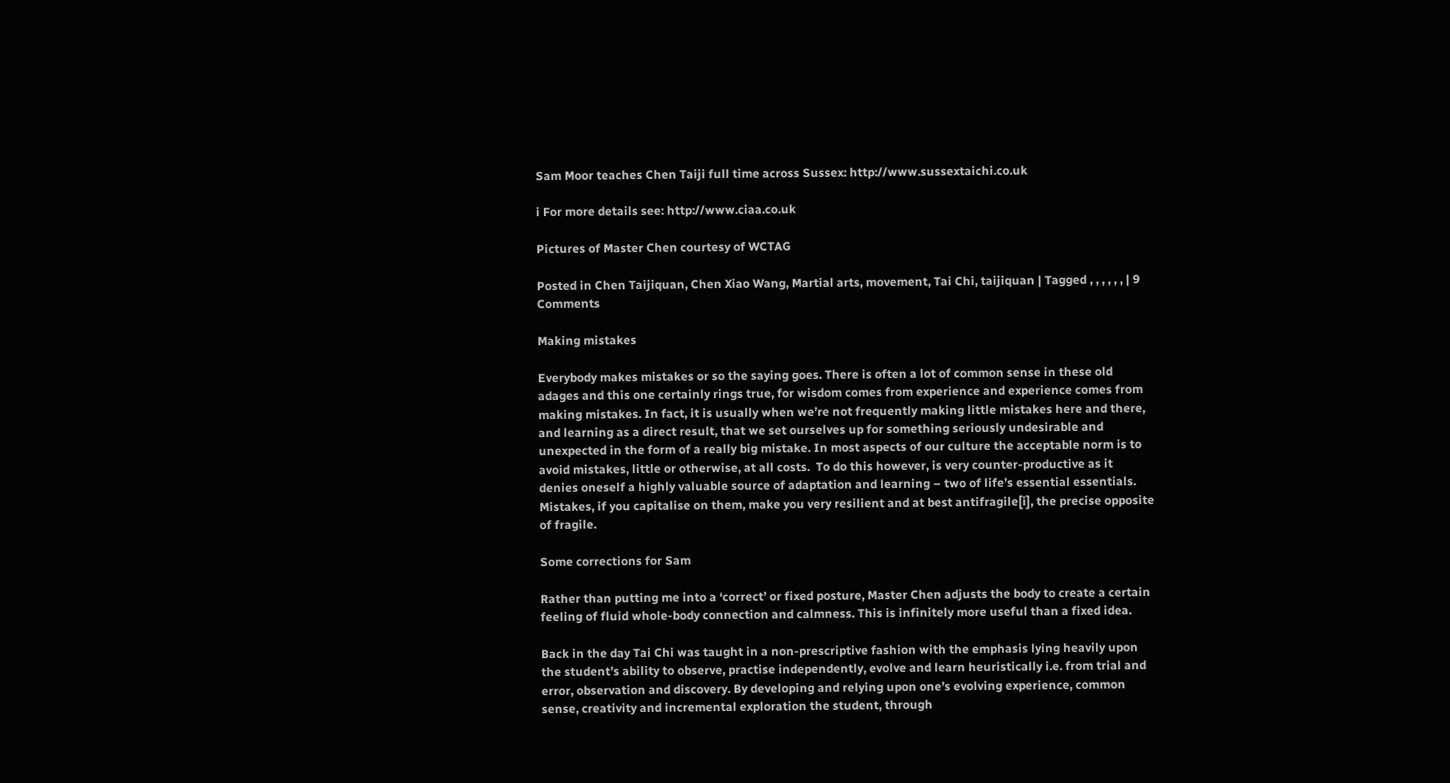Sam Moor teaches Chen Taiji full time across Sussex: http://www.sussextaichi.co.uk

i For more details see: http://www.ciaa.co.uk

Pictures of Master Chen courtesy of WCTAG

Posted in Chen Taijiquan, Chen Xiao Wang, Martial arts, movement, Tai Chi, taijiquan | Tagged , , , , , , | 9 Comments

Making mistakes

Everybody makes mistakes or so the saying goes. There is often a lot of common sense in these old adages and this one certainly rings true, for wisdom comes from experience and experience comes from making mistakes. In fact, it is usually when we’re not frequently making little mistakes here and there, and learning as a direct result, that we set ourselves up for something seriously undesirable and unexpected in the form of a really big mistake. In most aspects of our culture the acceptable norm is to avoid mistakes, little or otherwise, at all costs.  To do this however, is very counter-productive as it denies oneself a highly valuable source of adaptation and learning – two of life’s essential essentials. Mistakes, if you capitalise on them, make you very resilient and at best antifragile[i], the precise opposite of fragile.

Some corrections for Sam

Rather than putting me into a ‘correct’ or fixed posture, Master Chen adjusts the body to create a certain feeling of fluid whole-body connection and calmness. This is infinitely more useful than a fixed idea.

Back in the day Tai Chi was taught in a non-prescriptive fashion with the emphasis lying heavily upon the student’s ability to observe, practise independently, evolve and learn heuristically i.e. from trial and error, observation and discovery. By developing and relying upon one’s evolving experience, common sense, creativity and incremental exploration the student, through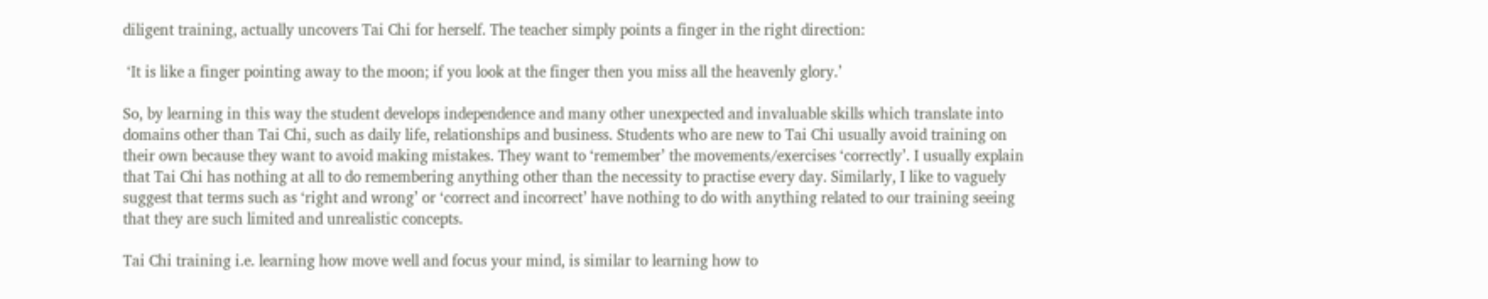diligent training, actually uncovers Tai Chi for herself. The teacher simply points a finger in the right direction:

 ‘It is like a finger pointing away to the moon; if you look at the finger then you miss all the heavenly glory.’

So, by learning in this way the student develops independence and many other unexpected and invaluable skills which translate into domains other than Tai Chi, such as daily life, relationships and business. Students who are new to Tai Chi usually avoid training on their own because they want to avoid making mistakes. They want to ‘remember’ the movements/exercises ‘correctly’. I usually explain that Tai Chi has nothing at all to do remembering anything other than the necessity to practise every day. Similarly, I like to vaguely suggest that terms such as ‘right and wrong’ or ‘correct and incorrect’ have nothing to do with anything related to our training seeing that they are such limited and unrealistic concepts.

Tai Chi training i.e. learning how move well and focus your mind, is similar to learning how to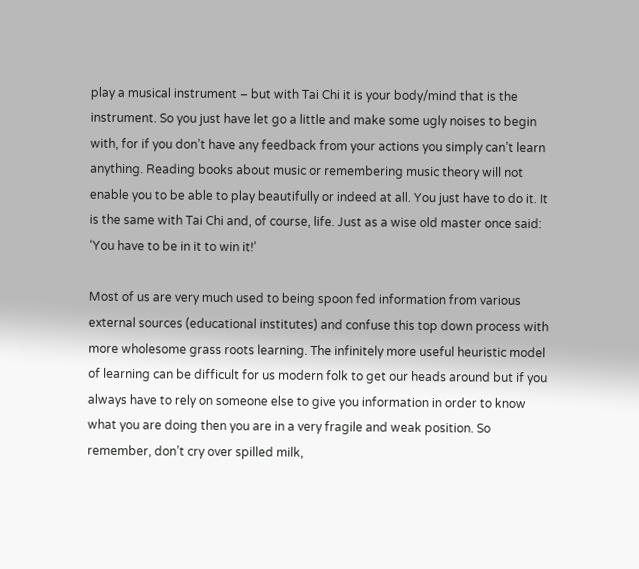play a musical instrument – but with Tai Chi it is your body/mind that is the instrument. So you just have let go a little and make some ugly noises to begin with, for if you don’t have any feedback from your actions you simply can’t learn anything. Reading books about music or remembering music theory will not enable you to be able to play beautifully or indeed at all. You just have to do it. It is the same with Tai Chi and, of course, life. Just as a wise old master once said: ‘You have to be in it to win it!’

Most of us are very much used to being spoon fed information from various external sources (educational institutes) and confuse this top down process with more wholesome grass roots learning. The infinitely more useful heuristic model of learning can be difficult for us modern folk to get our heads around but if you always have to rely on someone else to give you information in order to know what you are doing then you are in a very fragile and weak position. So remember, don’t cry over spilled milk,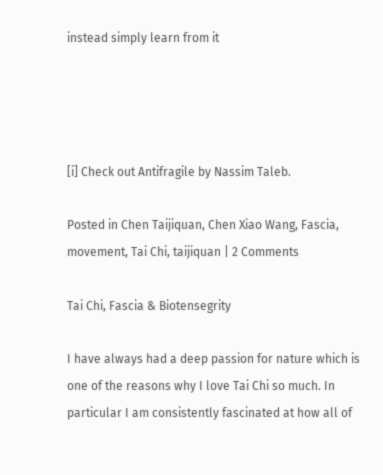instead simply learn from it




[i] Check out Antifragile by Nassim Taleb.

Posted in Chen Taijiquan, Chen Xiao Wang, Fascia, movement, Tai Chi, taijiquan | 2 Comments

Tai Chi, Fascia & Biotensegrity

I have always had a deep passion for nature which is one of the reasons why I love Tai Chi so much. In particular I am consistently fascinated at how all of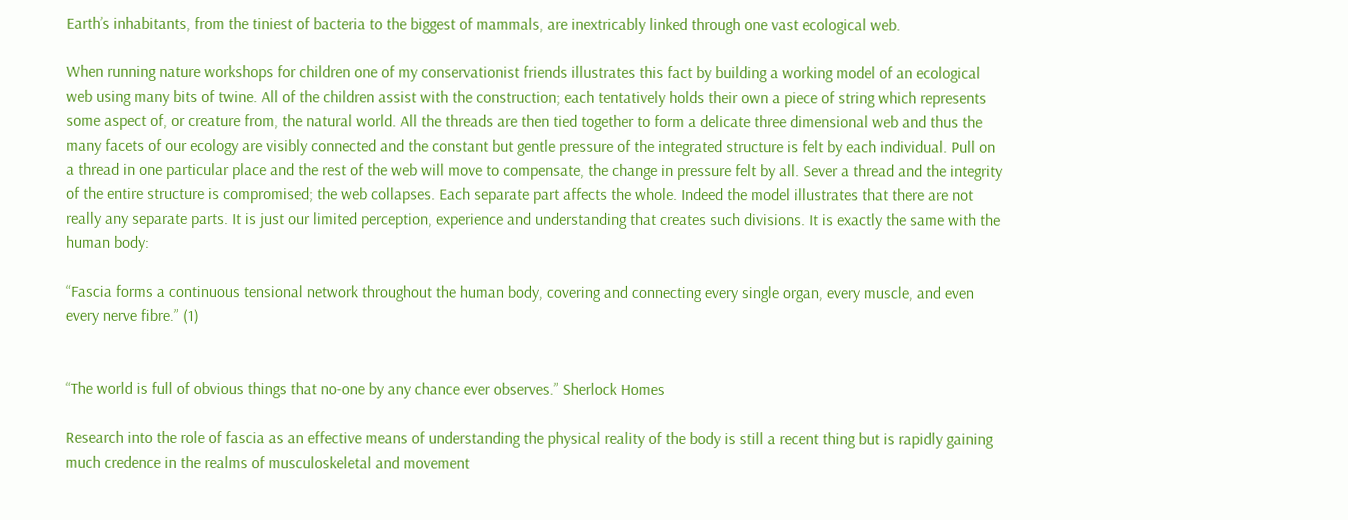Earth’s inhabitants, from the tiniest of bacteria to the biggest of mammals, are inextricably linked through one vast ecological web.

When running nature workshops for children one of my conservationist friends illustrates this fact by building a working model of an ecological web using many bits of twine. All of the children assist with the construction; each tentatively holds their own a piece of string which represents some aspect of, or creature from, the natural world. All the threads are then tied together to form a delicate three dimensional web and thus the many facets of our ecology are visibly connected and the constant but gentle pressure of the integrated structure is felt by each individual. Pull on a thread in one particular place and the rest of the web will move to compensate, the change in pressure felt by all. Sever a thread and the integrity of the entire structure is compromised; the web collapses. Each separate part affects the whole. Indeed the model illustrates that there are not really any separate parts. It is just our limited perception, experience and understanding that creates such divisions. It is exactly the same with the human body:

“Fascia forms a continuous tensional network throughout the human body, covering and connecting every single organ, every muscle, and even every nerve fibre.” (1)


“The world is full of obvious things that no-one by any chance ever observes.” Sherlock Homes

Research into the role of fascia as an effective means of understanding the physical reality of the body is still a recent thing but is rapidly gaining much credence in the realms of musculoskeletal and movement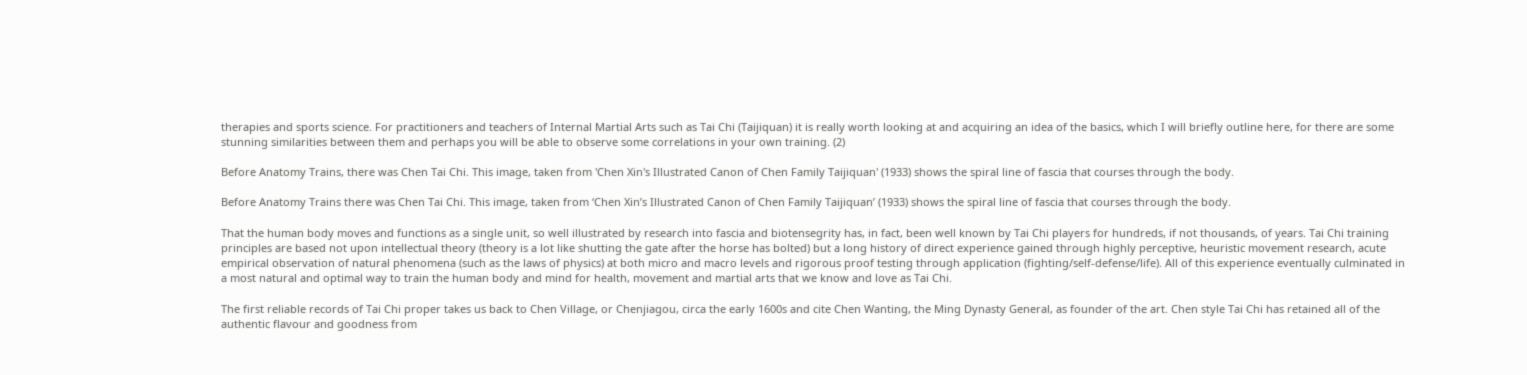therapies and sports science. For practitioners and teachers of Internal Martial Arts such as Tai Chi (Taijiquan) it is really worth looking at and acquiring an idea of the basics, which I will briefly outline here, for there are some stunning similarities between them and perhaps you will be able to observe some correlations in your own training. (2)

Before Anatomy Trains, there was Chen Tai Chi. This image, taken from 'Chen Xin's Illustrated Canon of Chen Family Taijiquan' (1933) shows the spiral line of fascia that courses through the body.

Before Anatomy Trains there was Chen Tai Chi. This image, taken from ‘Chen Xin’s Illustrated Canon of Chen Family Taijiquan’ (1933) shows the spiral line of fascia that courses through the body.

That the human body moves and functions as a single unit, so well illustrated by research into fascia and biotensegrity has, in fact, been well known by Tai Chi players for hundreds, if not thousands, of years. Tai Chi training principles are based not upon intellectual theory (theory is a lot like shutting the gate after the horse has bolted) but a long history of direct experience gained through highly perceptive, heuristic movement research, acute empirical observation of natural phenomena (such as the laws of physics) at both micro and macro levels and rigorous proof testing through application (fighting/self-defense/life). All of this experience eventually culminated in a most natural and optimal way to train the human body and mind for health, movement and martial arts that we know and love as Tai Chi.

The first reliable records of Tai Chi proper takes us back to Chen Village, or Chenjiagou, circa the early 1600s and cite Chen Wanting, the Ming Dynasty General, as founder of the art. Chen style Tai Chi has retained all of the authentic flavour and goodness from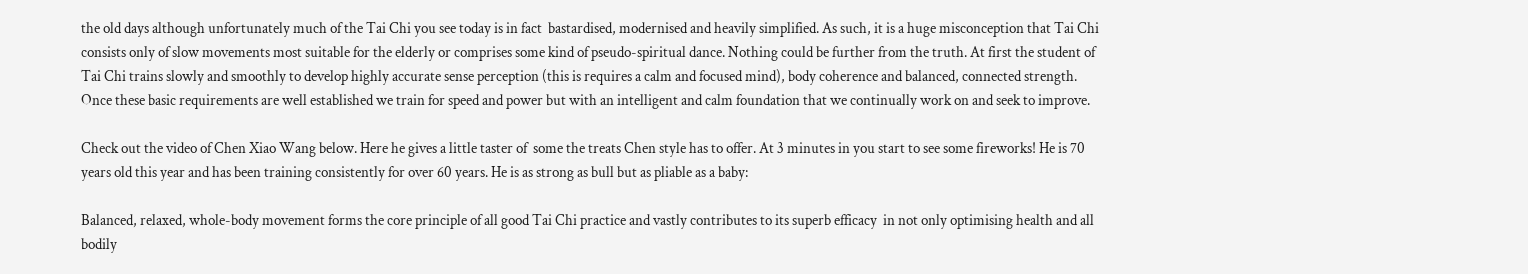the old days although unfortunately much of the Tai Chi you see today is in fact  bastardised, modernised and heavily simplified. As such, it is a huge misconception that Tai Chi consists only of slow movements most suitable for the elderly or comprises some kind of pseudo-spiritual dance. Nothing could be further from the truth. At first the student of Tai Chi trains slowly and smoothly to develop highly accurate sense perception (this is requires a calm and focused mind), body coherence and balanced, connected strength. Once these basic requirements are well established we train for speed and power but with an intelligent and calm foundation that we continually work on and seek to improve.

Check out the video of Chen Xiao Wang below. Here he gives a little taster of  some the treats Chen style has to offer. At 3 minutes in you start to see some fireworks! He is 70 years old this year and has been training consistently for over 60 years. He is as strong as bull but as pliable as a baby:

Balanced, relaxed, whole-body movement forms the core principle of all good Tai Chi practice and vastly contributes to its superb efficacy  in not only optimising health and all bodily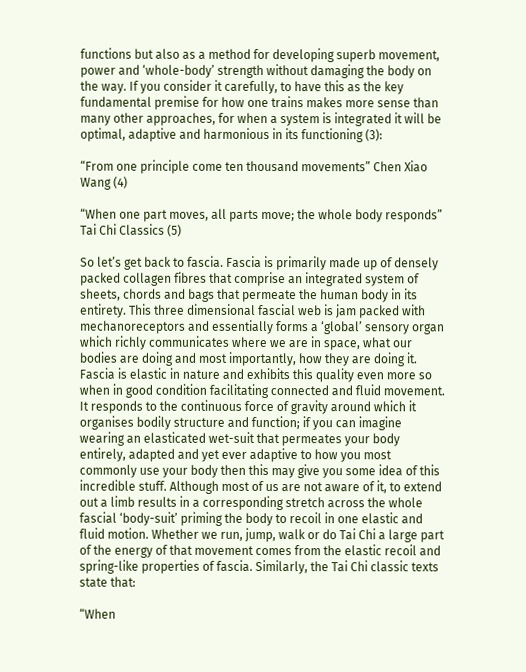functions but also as a method for developing superb movement, power and ‘whole-body’ strength without damaging the body on the way. If you consider it carefully, to have this as the key fundamental premise for how one trains makes more sense than many other approaches, for when a system is integrated it will be optimal, adaptive and harmonious in its functioning (3):

“From one principle come ten thousand movements” Chen Xiao Wang (4)

“When one part moves, all parts move; the whole body responds” Tai Chi Classics (5)

So let’s get back to fascia. Fascia is primarily made up of densely packed collagen fibres that comprise an integrated system of sheets, chords and bags that permeate the human body in its entirety. This three dimensional fascial web is jam packed with mechanoreceptors and essentially forms a ‘global’ sensory organ which richly communicates where we are in space, what our bodies are doing and most importantly, how they are doing it. Fascia is elastic in nature and exhibits this quality even more so when in good condition facilitating connected and fluid movement. It responds to the continuous force of gravity around which it organises bodily structure and function; if you can imagine wearing an elasticated wet-suit that permeates your body entirely, adapted and yet ever adaptive to how you most commonly use your body then this may give you some idea of this incredible stuff. Although most of us are not aware of it, to extend out a limb results in a corresponding stretch across the whole fascial ‘body-suit’ priming the body to recoil in one elastic and fluid motion. Whether we run, jump, walk or do Tai Chi a large part of the energy of that movement comes from the elastic recoil and spring-like properties of fascia. Similarly, the Tai Chi classic texts state that:

“When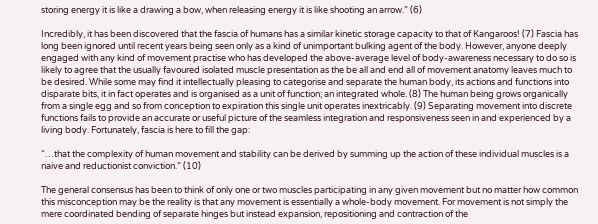storing energy it is like a drawing a bow, when releasing energy it is like shooting an arrow.” (6)

Incredibly, it has been discovered that the fascia of humans has a similar kinetic storage capacity to that of Kangaroos! (7) Fascia has long been ignored until recent years being seen only as a kind of unimportant bulking agent of the body. However, anyone deeply engaged with any kind of movement practise who has developed the above-average level of body-awareness necessary to do so is likely to agree that the usually favoured isolated muscle presentation as the be all and end all of movement anatomy leaves much to be desired. While some may find it intellectually pleasing to categorise and separate the human body, its actions and functions into disparate bits, it in fact operates and is organised as a unit of function; an integrated whole. (8) The human being grows organically from a single egg and so from conception to expiration this single unit operates inextricably. (9) Separating movement into discrete functions fails to provide an accurate or useful picture of the seamless integration and responsiveness seen in and experienced by a living body. Fortunately, fascia is here to fill the gap:

“…that the complexity of human movement and stability can be derived by summing up the action of these individual muscles is a naive and reductionist conviction.” (10)

The general consensus has been to think of only one or two muscles participating in any given movement but no matter how common this misconception may be the reality is that any movement is essentially a whole-body movement. For movement is not simply the mere coordinated bending of separate hinges but instead expansion, repositioning and contraction of the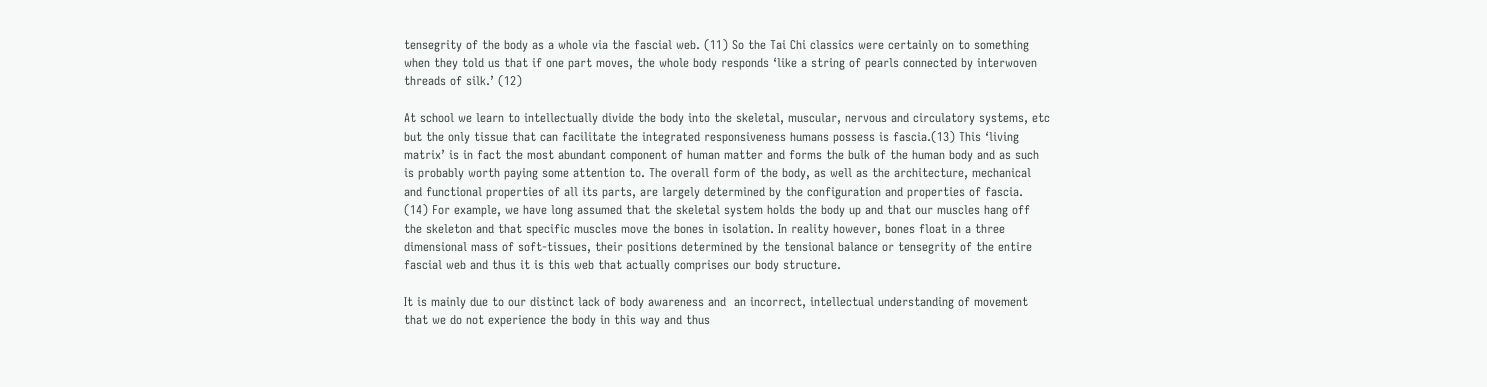tensegrity of the body as a whole via the fascial web. (11) So the Tai Chi classics were certainly on to something when they told us that if one part moves, the whole body responds ‘like a string of pearls connected by interwoven threads of silk.’ (12)

At school we learn to intellectually divide the body into the skeletal, muscular, nervous and circulatory systems, etc but the only tissue that can facilitate the integrated responsiveness humans possess is fascia.(13) This ‘living matrix’ is in fact the most abundant component of human matter and forms the bulk of the human body and as such is probably worth paying some attention to. The overall form of the body, as well as the architecture, mechanical and functional properties of all its parts, are largely determined by the configuration and properties of fascia. (14) For example, we have long assumed that the skeletal system holds the body up and that our muscles hang off the skeleton and that specific muscles move the bones in isolation. In reality however, bones float in a three dimensional mass of soft-tissues, their positions determined by the tensional balance or tensegrity of the entire fascial web and thus it is this web that actually comprises our body structure.

It is mainly due to our distinct lack of body awareness and  an incorrect, intellectual understanding of movement that we do not experience the body in this way and thus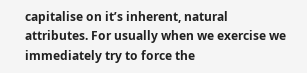capitalise on it’s inherent, natural attributes. For usually when we exercise we immediately try to force the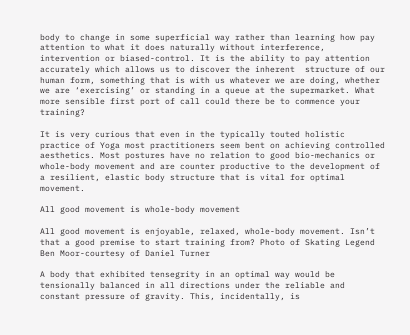body to change in some superficial way rather than learning how pay attention to what it does naturally without interference, intervention or biased-control. It is the ability to pay attention accurately which allows us to discover the inherent  structure of our human form, something that is with us whatever we are doing, whether we are ‘exercising’ or standing in a queue at the supermarket. What more sensible first port of call could there be to commence your training?

It is very curious that even in the typically touted holistic practice of Yoga most practitioners seem bent on achieving controlled aesthetics. Most postures have no relation to good bio-mechanics or whole-body movement and are counter productive to the development of a resilient, elastic body structure that is vital for optimal movement.

All good movement is whole-body movement

All good movement is enjoyable, relaxed, whole-body movement. Isn’t that a good premise to start training from? Photo of Skating Legend Ben Moor-courtesy of Daniel Turner

A body that exhibited tensegrity in an optimal way would be tensionally balanced in all directions under the reliable and constant pressure of gravity. This, incidentally, is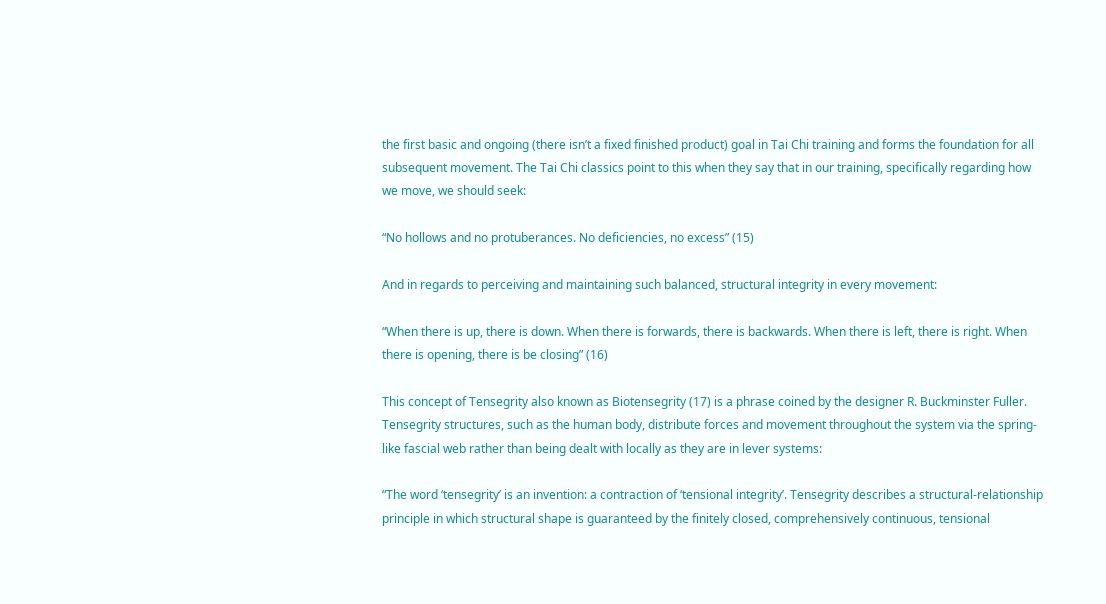the first basic and ongoing (there isn’t a fixed finished product) goal in Tai Chi training and forms the foundation for all subsequent movement. The Tai Chi classics point to this when they say that in our training, specifically regarding how we move, we should seek:

“No hollows and no protuberances. No deficiencies, no excess” (15)

And in regards to perceiving and maintaining such balanced, structural integrity in every movement:

“When there is up, there is down. When there is forwards, there is backwards. When there is left, there is right. When there is opening, there is be closing” (16)

This concept of Tensegrity also known as Biotensegrity (17) is a phrase coined by the designer R. Buckminster Fuller. Tensegrity structures, such as the human body, distribute forces and movement throughout the system via the spring-like fascial web rather than being dealt with locally as they are in lever systems:

“The word ‘tensegrity’ is an invention: a contraction of ‘tensional integrity’. Tensegrity describes a structural-relationship principle in which structural shape is guaranteed by the finitely closed, comprehensively continuous, tensional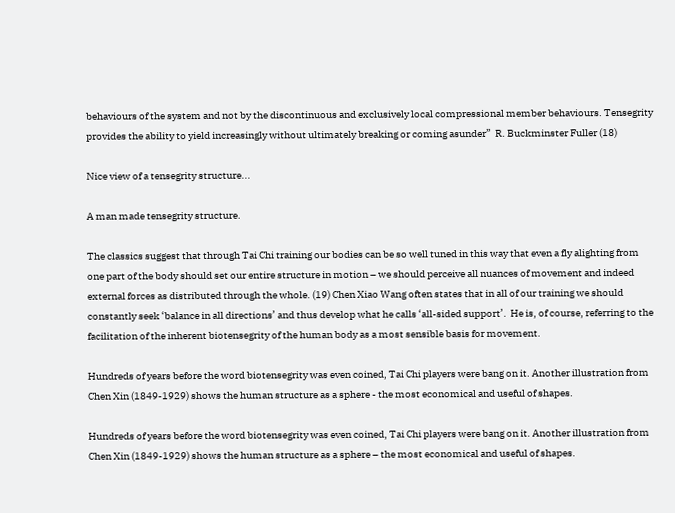behaviours of the system and not by the discontinuous and exclusively local compressional member behaviours. Tensegrity provides the ability to yield increasingly without ultimately breaking or coming asunder”  R. Buckminster Fuller (18)

Nice view of a tensegrity structure...

A man made tensegrity structure.

The classics suggest that through Tai Chi training our bodies can be so well tuned in this way that even a fly alighting from one part of the body should set our entire structure in motion – we should perceive all nuances of movement and indeed external forces as distributed through the whole. (19) Chen Xiao Wang often states that in all of our training we should constantly seek ‘balance in all directions’ and thus develop what he calls ‘all-sided support’.  He is, of course, referring to the facilitation of the inherent biotensegrity of the human body as a most sensible basis for movement.

Hundreds of years before the word biotensegrity was even coined, Tai Chi players were bang on it. Another illustration from Chen Xin (1849-1929) shows the human structure as a sphere - the most economical and useful of shapes.

Hundreds of years before the word biotensegrity was even coined, Tai Chi players were bang on it. Another illustration from Chen Xin (1849-1929) shows the human structure as a sphere – the most economical and useful of shapes.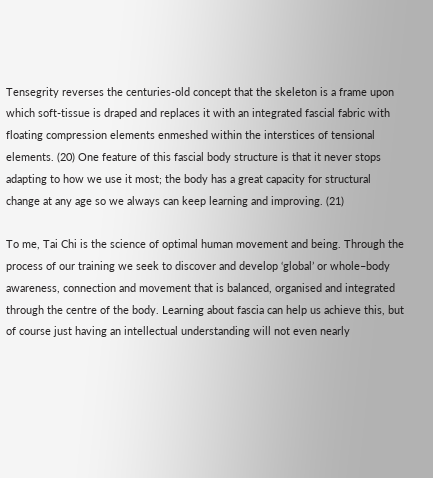Tensegrity reverses the centuries-old concept that the skeleton is a frame upon which soft-tissue is draped and replaces it with an integrated fascial fabric with floating compression elements enmeshed within the interstices of tensional elements. (20) One feature of this fascial body structure is that it never stops adapting to how we use it most; the body has a great capacity for structural change at any age so we always can keep learning and improving. (21)

To me, Tai Chi is the science of optimal human movement and being. Through the process of our training we seek to discover and develop ‘global’ or whole–body awareness, connection and movement that is balanced, organised and integrated through the centre of the body. Learning about fascia can help us achieve this, but of course just having an intellectual understanding will not even nearly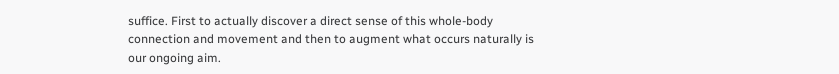suffice. First to actually discover a direct sense of this whole-body connection and movement and then to augment what occurs naturally is our ongoing aim.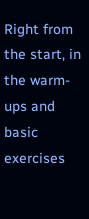Right from the start, in the warm-ups and basic exercises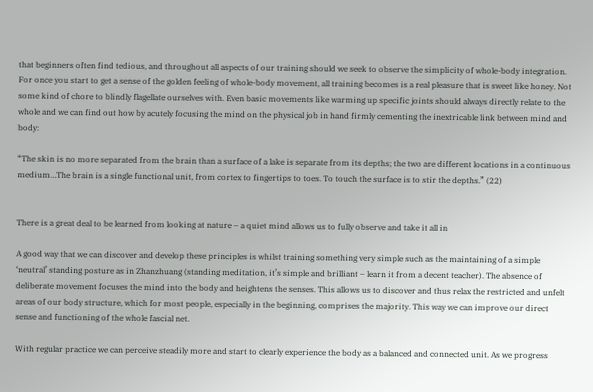that beginners often find tedious, and throughout all aspects of our training should we seek to observe the simplicity of whole-body integration. For once you start to get a sense of the golden feeling of whole-body movement, all training becomes is a real pleasure that is sweet like honey. Not some kind of chore to blindly flagellate ourselves with. Even basic movements like warming up specific joints should always directly relate to the whole and we can find out how by acutely focusing the mind on the physical job in hand firmly cementing the inextricable link between mind and body:

“The skin is no more separated from the brain than a surface of a lake is separate from its depths; the two are different locations in a continuous medium…The brain is a single functional unit, from cortex to fingertips to toes. To touch the surface is to stir the depths.” (22)


There is a great deal to be learned from looking at nature – a quiet mind allows us to fully observe and take it all in

A good way that we can discover and develop these principles is whilst training something very simple such as the maintaining of a simple ‘neutral’ standing posture as in Zhanzhuang (standing meditation, it’s simple and brilliant – learn it from a decent teacher). The absence of deliberate movement focuses the mind into the body and heightens the senses. This allows us to discover and thus relax the restricted and unfelt areas of our body structure, which for most people, especially in the beginning, comprises the majority. This way we can improve our direct sense and functioning of the whole fascial net.

With regular practice we can perceive steadily more and start to clearly experience the body as a balanced and connected unit. As we progress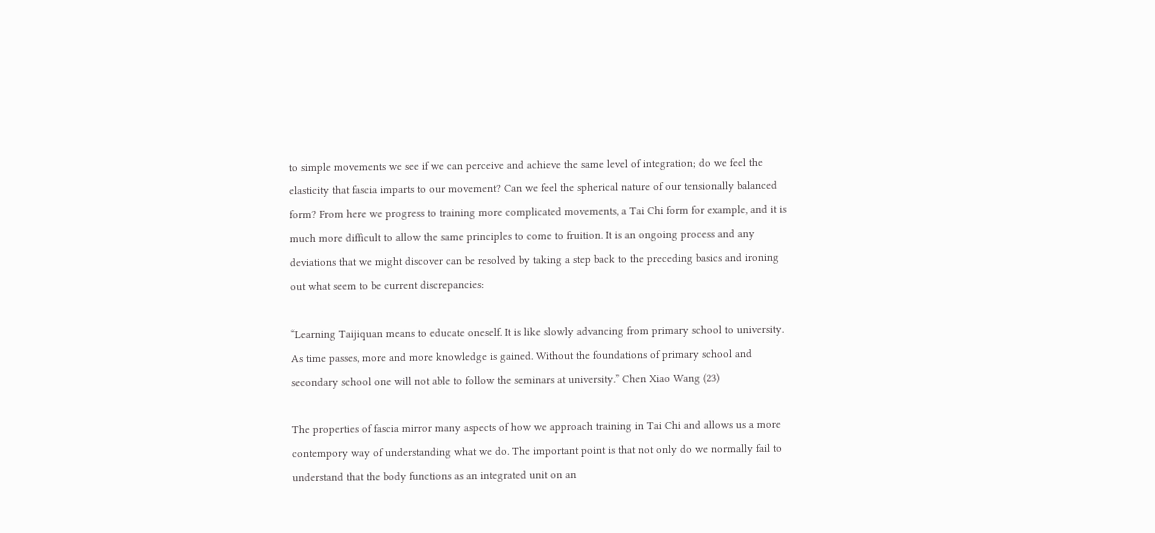to simple movements we see if we can perceive and achieve the same level of integration; do we feel the elasticity that fascia imparts to our movement? Can we feel the spherical nature of our tensionally balanced form? From here we progress to training more complicated movements, a Tai Chi form for example, and it is much more difficult to allow the same principles to come to fruition. It is an ongoing process and any deviations that we might discover can be resolved by taking a step back to the preceding basics and ironing out what seem to be current discrepancies:

“Learning Taijiquan means to educate oneself. It is like slowly advancing from primary school to university. As time passes, more and more knowledge is gained. Without the foundations of primary school and secondary school one will not able to follow the seminars at university.” Chen Xiao Wang (23)

The properties of fascia mirror many aspects of how we approach training in Tai Chi and allows us a more contempory way of understanding what we do. The important point is that not only do we normally fail to understand that the body functions as an integrated unit on an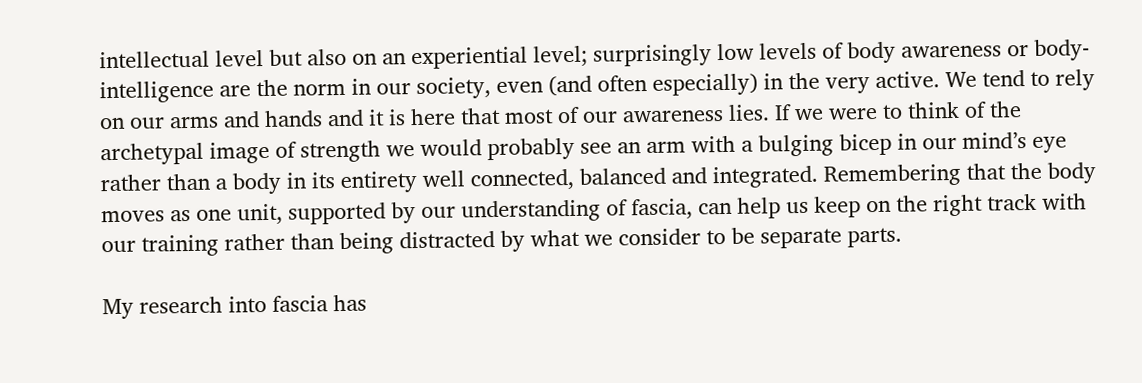intellectual level but also on an experiential level; surprisingly low levels of body awareness or body-intelligence are the norm in our society, even (and often especially) in the very active. We tend to rely on our arms and hands and it is here that most of our awareness lies. If we were to think of the archetypal image of strength we would probably see an arm with a bulging bicep in our mind’s eye rather than a body in its entirety well connected, balanced and integrated. Remembering that the body moves as one unit, supported by our understanding of fascia, can help us keep on the right track with our training rather than being distracted by what we consider to be separate parts.

My research into fascia has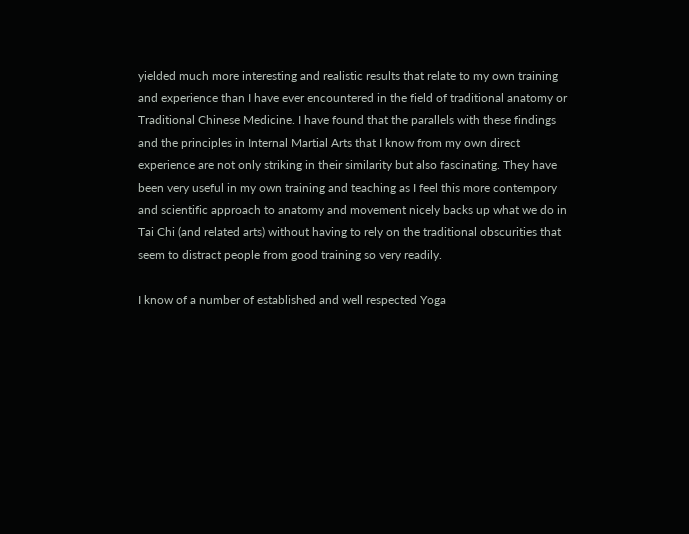yielded much more interesting and realistic results that relate to my own training and experience than I have ever encountered in the field of traditional anatomy or Traditional Chinese Medicine. I have found that the parallels with these findings and the principles in Internal Martial Arts that I know from my own direct experience are not only striking in their similarity but also fascinating. They have been very useful in my own training and teaching as I feel this more contempory and scientific approach to anatomy and movement nicely backs up what we do in Tai Chi (and related arts) without having to rely on the traditional obscurities that seem to distract people from good training so very readily.

I know of a number of established and well respected Yoga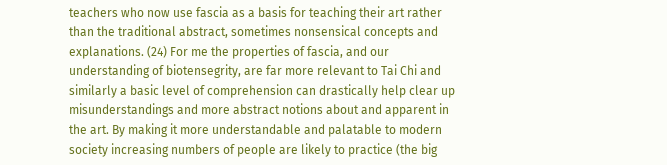teachers who now use fascia as a basis for teaching their art rather than the traditional abstract, sometimes nonsensical concepts and explanations. (24) For me the properties of fascia, and our understanding of biotensegrity, are far more relevant to Tai Chi and similarly a basic level of comprehension can drastically help clear up misunderstandings and more abstract notions about and apparent in the art. By making it more understandable and palatable to modern society increasing numbers of people are likely to practice (the big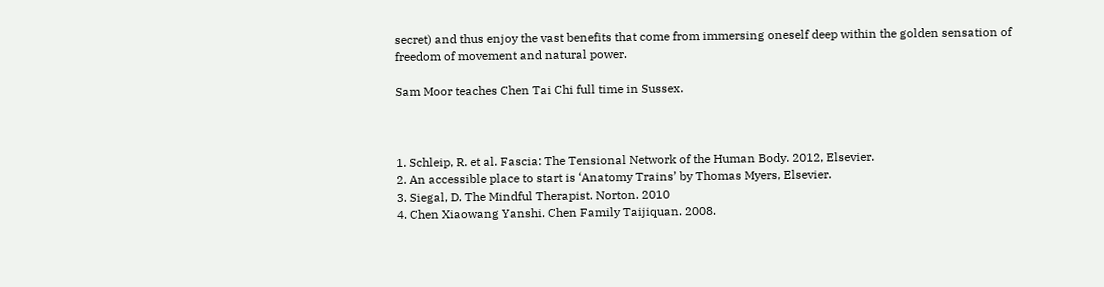secret) and thus enjoy the vast benefits that come from immersing oneself deep within the golden sensation of freedom of movement and natural power.

Sam Moor teaches Chen Tai Chi full time in Sussex.



1. Schleip, R. et al. Fascia: The Tensional Network of the Human Body. 2012, Elsevier.
2. An accessible place to start is ‘Anatomy Trains’ by Thomas Myers, Elsevier.
3. Siegal, D. The Mindful Therapist. Norton. 2010
4. Chen Xiaowang Yanshi. Chen Family Taijiquan. 2008.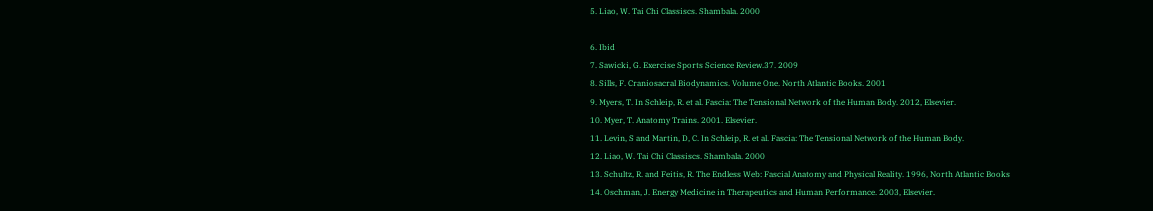5. Liao, W. Tai Chi Classiscs. Shambala. 2000

6. Ibid
7. Sawicki, G. Exercise Sports Science Review.37. 2009
8. Sills, F. Craniosacral Biodynamics. Volume One. North Atlantic Books. 2001
9. Myers, T. In Schleip, R. et al. Fascia: The Tensional Network of the Human Body. 2012, Elsevier.
10. Myer, T. Anatomy Trains. 2001. Elsevier.
11. Levin, S and Martin, D, C. In Schleip, R. et al. Fascia: The Tensional Network of the Human Body.
12. Liao, W. Tai Chi Classiscs. Shambala. 2000
13. Schultz, R. and Feitis, R. The Endless Web: Fascial Anatomy and Physical Reality. 1996, North Atlantic Books
14. Oschman, J. Energy Medicine in Therapeutics and Human Performance. 2003, Elsevier.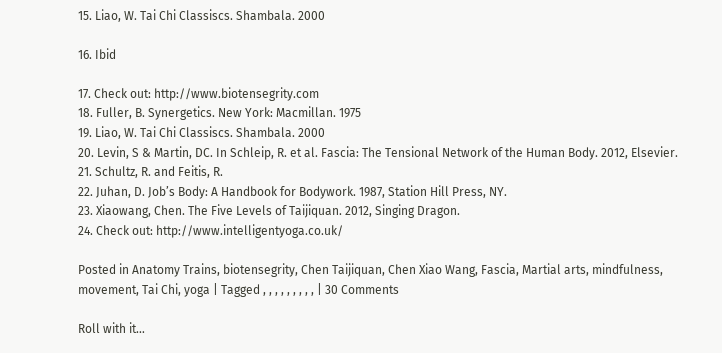15. Liao, W. Tai Chi Classiscs. Shambala. 2000

16. Ibid

17. Check out: http://www.biotensegrity.com
18. Fuller, B. Synergetics. New York: Macmillan. 1975
19. Liao, W. Tai Chi Classiscs. Shambala. 2000
20. Levin, S & Martin, DC. In Schleip, R. et al. Fascia: The Tensional Network of the Human Body. 2012, Elsevier.
21. Schultz, R. and Feitis, R.
22. Juhan, D. Job’s Body: A Handbook for Bodywork. 1987, Station Hill Press, NY.
23. Xiaowang, Chen. The Five Levels of Taijiquan. 2012, Singing Dragon.
24. Check out: http://www.intelligentyoga.co.uk/

Posted in Anatomy Trains, biotensegrity, Chen Taijiquan, Chen Xiao Wang, Fascia, Martial arts, mindfulness, movement, Tai Chi, yoga | Tagged , , , , , , , , , | 30 Comments

Roll with it…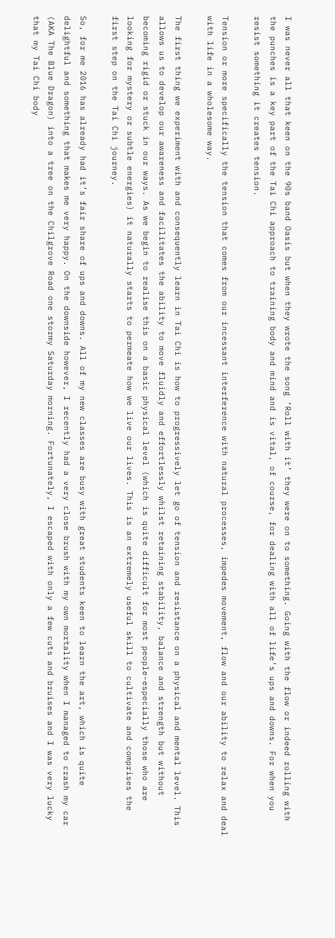I was never all that keen on the 90s band Oasis but when they wrote the song ‘Roll with it’ they were on to something. Going with the flow or indeed rolling with the punches is a key part of the Tai Chi approach to training body and mind and is vital, of course, for dealing with all of life’s ups and downs. For when you resist something it creates tension.

Tension or more specifically the tension that comes from our incessant interference with natural processes, impedes movement, flow and our ability to relax and deal with life in a wholesome way.

The first thing we experiment with and consequently learn in Tai Chi is how to progressively let go of tension and resistance on a physical and mental level. This allows us to develop our awareness and facilitates the ability to move fluidly and effortlessly whilst retaining stability, balance and strength but without becoming rigid or stuck in our ways. As we begin to realise this on a basic physical level (which is quite difficult for most people-especially those who are looking for mystery or subtle energies) it naturally starts to permeate how we live our lives. This is an extremely useful skill to cultivate and comprises the first step on the Tai Chi journey.

So, for me 2016 has already had it’s fair share of ups and downs. All of my new classes are busy with great students keen to learn the art, which is quite delightful and something that makes me very happy. On the downside however, I recently had a very close brush with my own mortality when I managed to crash my car (AKA The Blue Dragon) into a tree on the Chilgrove Road one stormy Saturday morning. Fortunately, I escaped with only a few cuts and bruises and I was very lucky that my Tai Chi body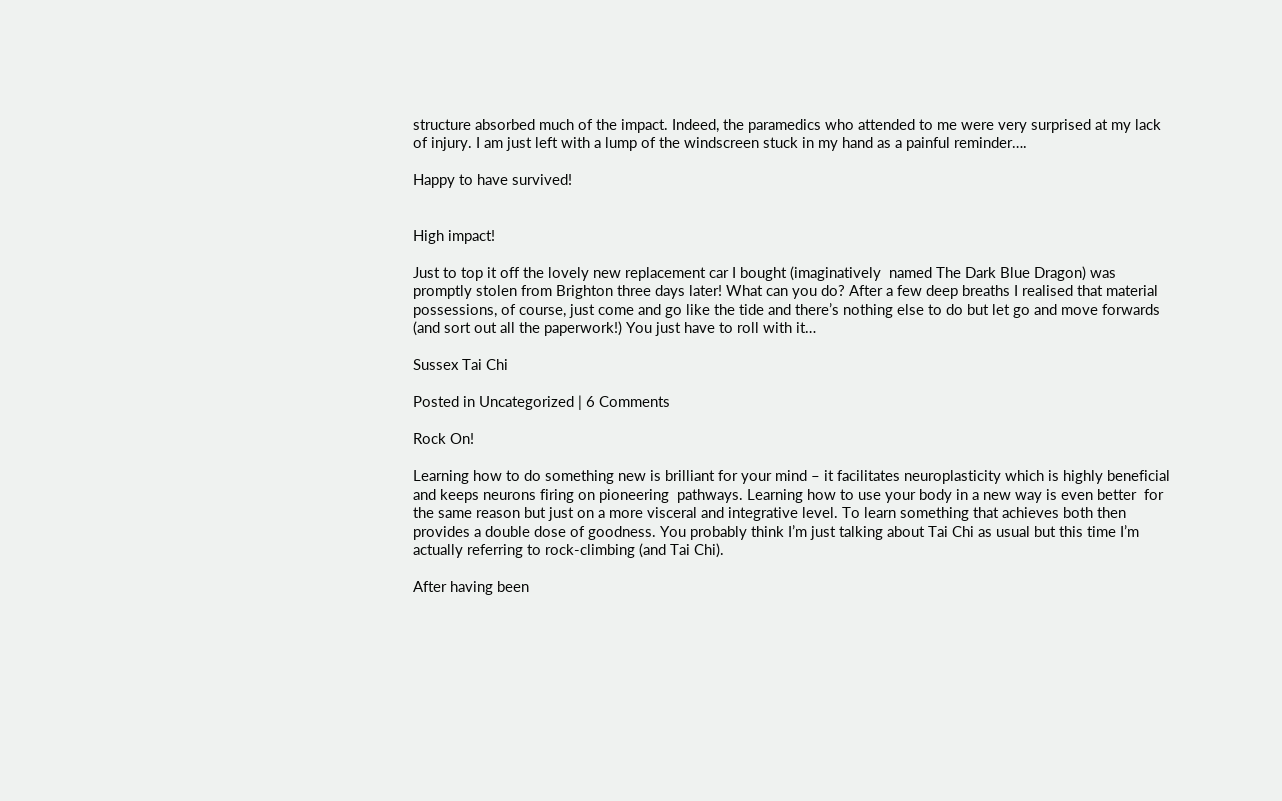structure absorbed much of the impact. Indeed, the paramedics who attended to me were very surprised at my lack of injury. I am just left with a lump of the windscreen stuck in my hand as a painful reminder….

Happy to have survived!


High impact!

Just to top it off the lovely new replacement car I bought (imaginatively  named The Dark Blue Dragon) was promptly stolen from Brighton three days later! What can you do? After a few deep breaths I realised that material possessions, of course, just come and go like the tide and there’s nothing else to do but let go and move forwards (and sort out all the paperwork!) You just have to roll with it…

Sussex Tai Chi

Posted in Uncategorized | 6 Comments

Rock On!

Learning how to do something new is brilliant for your mind – it facilitates neuroplasticity which is highly beneficial and keeps neurons firing on pioneering  pathways. Learning how to use your body in a new way is even better  for the same reason but just on a more visceral and integrative level. To learn something that achieves both then provides a double dose of goodness. You probably think I’m just talking about Tai Chi as usual but this time I’m actually referring to rock-climbing (and Tai Chi).

After having been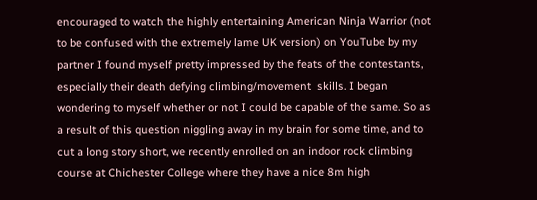encouraged to watch the highly entertaining American Ninja Warrior (not to be confused with the extremely lame UK version) on YouTube by my partner I found myself pretty impressed by the feats of the contestants, especially their death defying climbing/movement  skills. I began wondering to myself whether or not I could be capable of the same. So as a result of this question niggling away in my brain for some time, and to cut a long story short, we recently enrolled on an indoor rock climbing course at Chichester College where they have a nice 8m high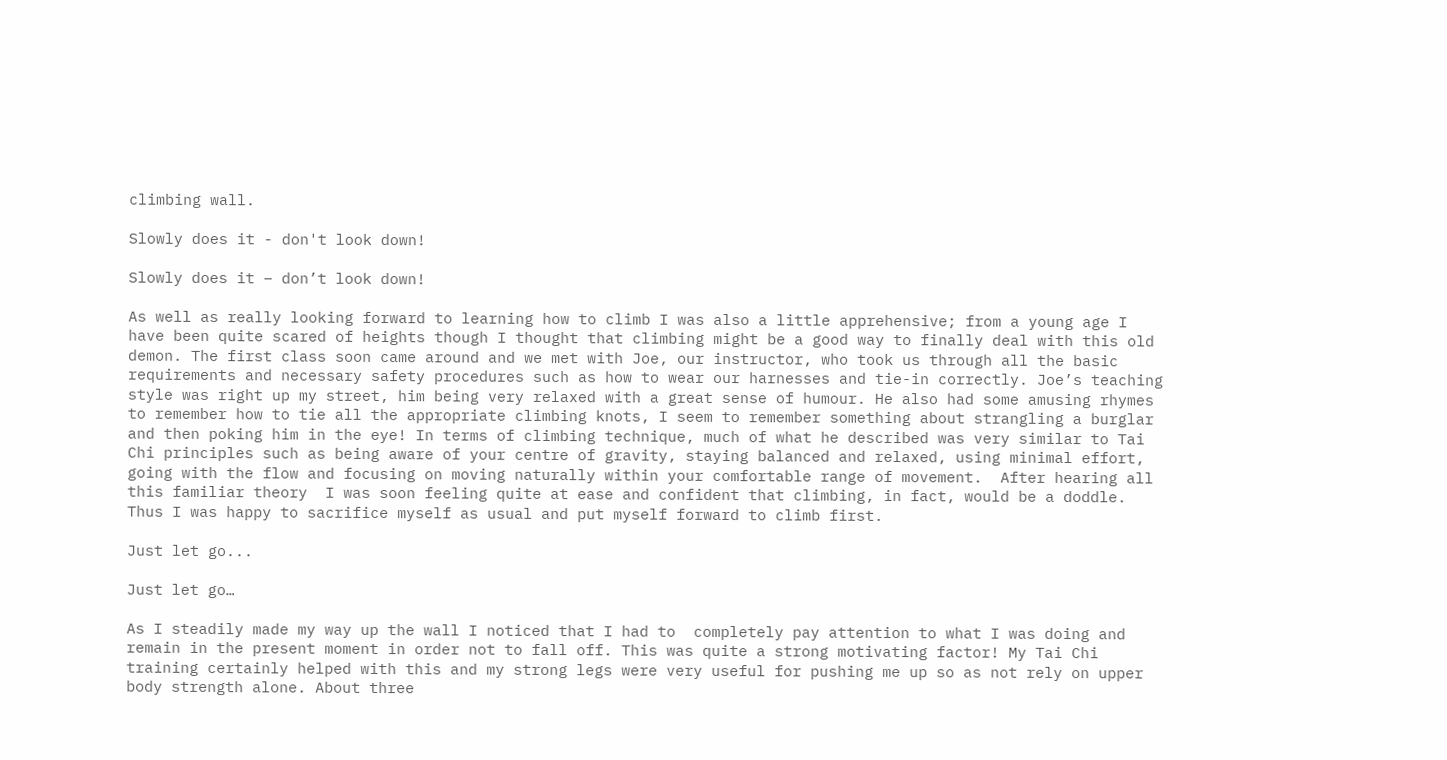climbing wall.

Slowly does it - don't look down!

Slowly does it – don’t look down!

As well as really looking forward to learning how to climb I was also a little apprehensive; from a young age I have been quite scared of heights though I thought that climbing might be a good way to finally deal with this old demon. The first class soon came around and we met with Joe, our instructor, who took us through all the basic requirements and necessary safety procedures such as how to wear our harnesses and tie-in correctly. Joe’s teaching style was right up my street, him being very relaxed with a great sense of humour. He also had some amusing rhymes to remember how to tie all the appropriate climbing knots, I seem to remember something about strangling a burglar and then poking him in the eye! In terms of climbing technique, much of what he described was very similar to Tai Chi principles such as being aware of your centre of gravity, staying balanced and relaxed, using minimal effort, going with the flow and focusing on moving naturally within your comfortable range of movement.  After hearing all this familiar theory  I was soon feeling quite at ease and confident that climbing, in fact, would be a doddle. Thus I was happy to sacrifice myself as usual and put myself forward to climb first.

Just let go...

Just let go…

As I steadily made my way up the wall I noticed that I had to  completely pay attention to what I was doing and remain in the present moment in order not to fall off. This was quite a strong motivating factor! My Tai Chi training certainly helped with this and my strong legs were very useful for pushing me up so as not rely on upper body strength alone. About three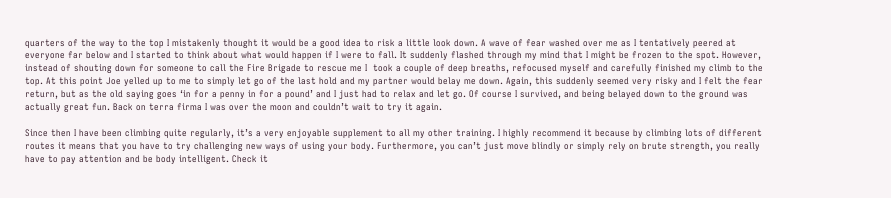quarters of the way to the top I mistakenly thought it would be a good idea to risk a little look down. A wave of fear washed over me as I tentatively peered at everyone far below and I started to think about what would happen if I were to fall. It suddenly flashed through my mind that I might be frozen to the spot. However, instead of shouting down for someone to call the Fire Brigade to rescue me I  took a couple of deep breaths, refocused myself and carefully finished my climb to the top. At this point Joe yelled up to me to simply let go of the last hold and my partner would belay me down. Again, this suddenly seemed very risky and I felt the fear return, but as the old saying goes ‘in for a penny in for a pound’ and I just had to relax and let go. Of course I survived, and being belayed down to the ground was actually great fun. Back on terra firma I was over the moon and couldn’t wait to try it again.

Since then I have been climbing quite regularly, it’s a very enjoyable supplement to all my other training. I highly recommend it because by climbing lots of different routes it means that you have to try challenging new ways of using your body. Furthermore, you can’t just move blindly or simply rely on brute strength, you really have to pay attention and be body intelligent. Check it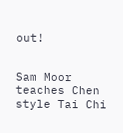out!


Sam Moor teaches Chen style Tai Chi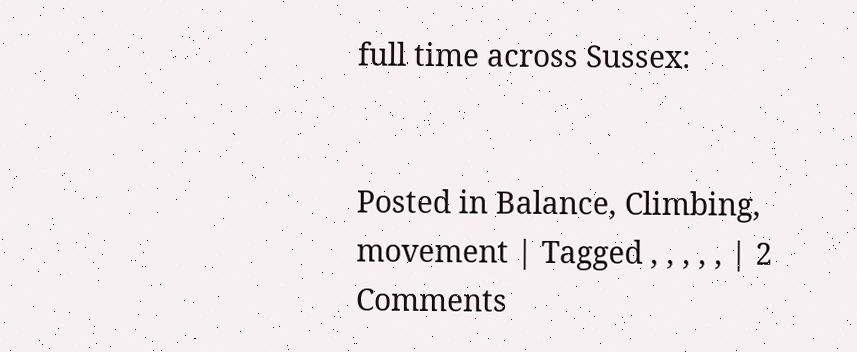full time across Sussex:


Posted in Balance, Climbing, movement | Tagged , , , , , | 2 Comments